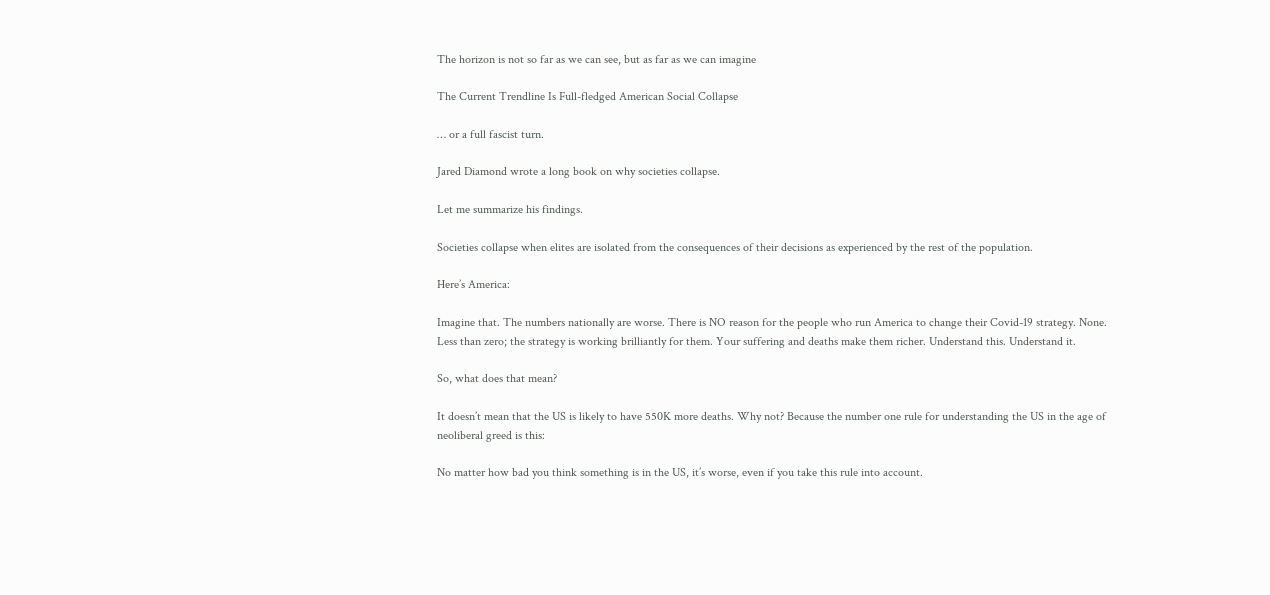The horizon is not so far as we can see, but as far as we can imagine

The Current Trendline Is Full-fledged American Social Collapse

… or a full fascist turn.

Jared Diamond wrote a long book on why societies collapse.

Let me summarize his findings.

Societies collapse when elites are isolated from the consequences of their decisions as experienced by the rest of the population.

Here’s America:

Imagine that. The numbers nationally are worse. There is NO reason for the people who run America to change their Covid-19 strategy. None. Less than zero; the strategy is working brilliantly for them. Your suffering and deaths make them richer. Understand this. Understand it.

So, what does that mean?

It doesn’t mean that the US is likely to have 550K more deaths. Why not? Because the number one rule for understanding the US in the age of neoliberal greed is this:

No matter how bad you think something is in the US, it’s worse, even if you take this rule into account.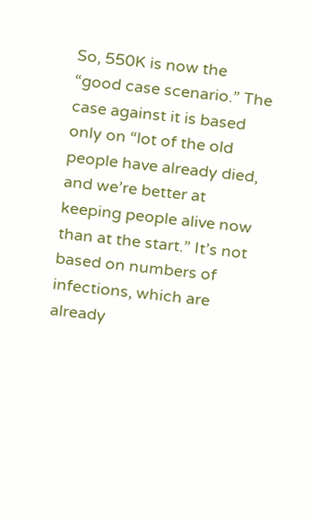So, 550K is now the “good case scenario.” The case against it is based only on “lot of the old people have already died, and we’re better at keeping people alive now than at the start.” It’s not based on numbers of infections, which are already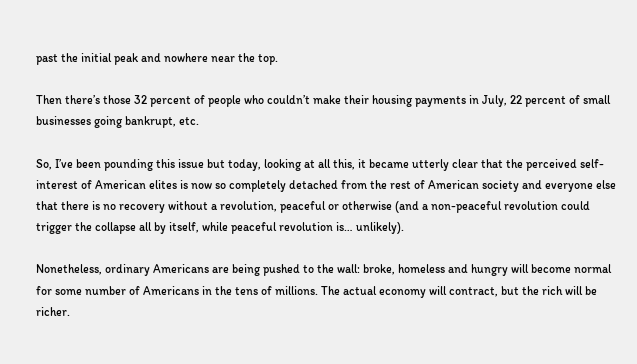past the initial peak and nowhere near the top.

Then there’s those 32 percent of people who couldn’t make their housing payments in July, 22 percent of small businesses going bankrupt, etc.

So, I’ve been pounding this issue but today, looking at all this, it became utterly clear that the perceived self-interest of American elites is now so completely detached from the rest of American society and everyone else that there is no recovery without a revolution, peaceful or otherwise (and a non-peaceful revolution could trigger the collapse all by itself, while peaceful revolution is… unlikely).

Nonetheless, ordinary Americans are being pushed to the wall: broke, homeless and hungry will become normal for some number of Americans in the tens of millions. The actual economy will contract, but the rich will be richer.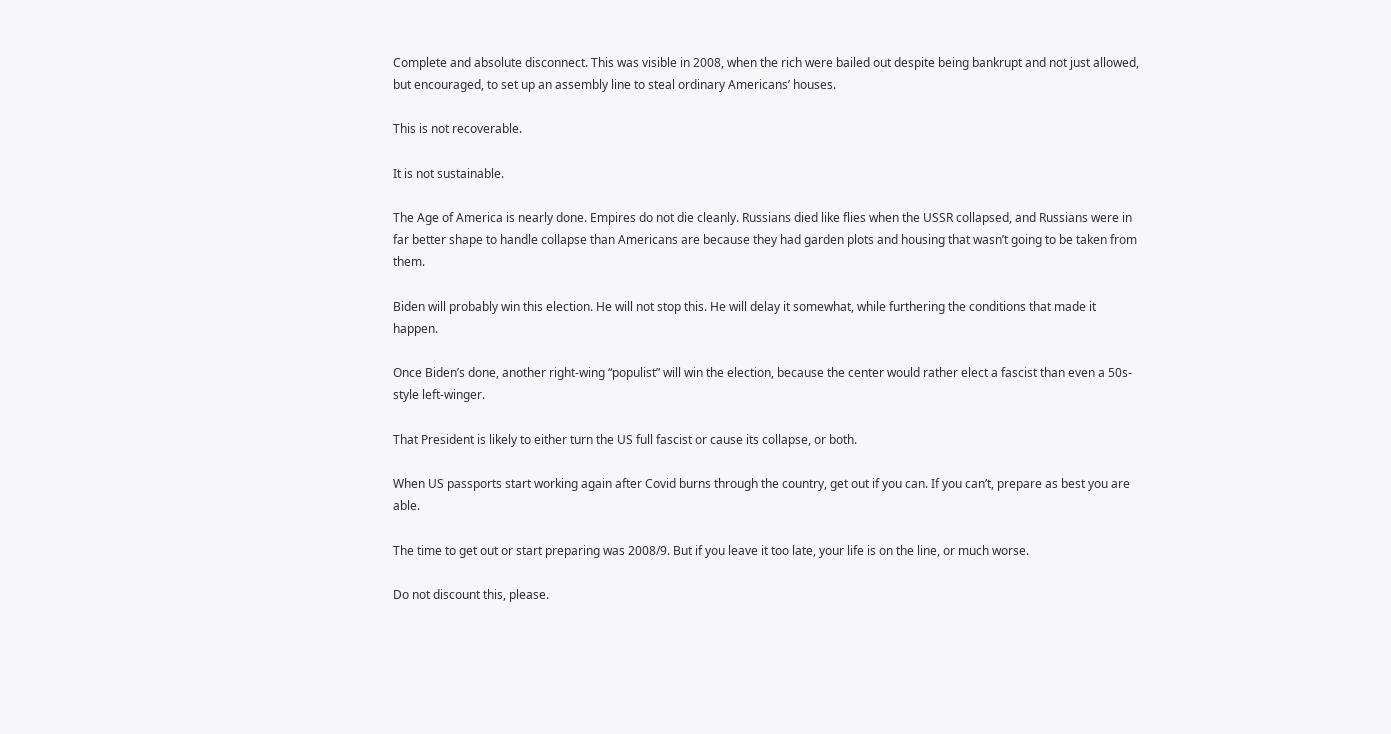Complete and absolute disconnect. This was visible in 2008, when the rich were bailed out despite being bankrupt and not just allowed, but encouraged, to set up an assembly line to steal ordinary Americans’ houses.

This is not recoverable.

It is not sustainable.

The Age of America is nearly done. Empires do not die cleanly. Russians died like flies when the USSR collapsed, and Russians were in far better shape to handle collapse than Americans are because they had garden plots and housing that wasn’t going to be taken from them.

Biden will probably win this election. He will not stop this. He will delay it somewhat, while furthering the conditions that made it happen.

Once Biden’s done, another right-wing “populist” will win the election, because the center would rather elect a fascist than even a 50s-style left-winger.

That President is likely to either turn the US full fascist or cause its collapse, or both.

When US passports start working again after Covid burns through the country, get out if you can. If you can’t, prepare as best you are able.

The time to get out or start preparing was 2008/9. But if you leave it too late, your life is on the line, or much worse.

Do not discount this, please.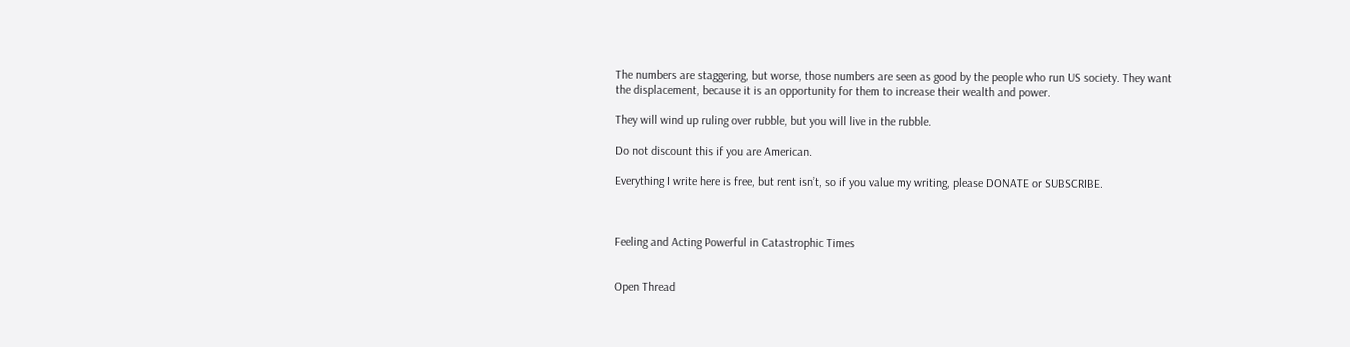The numbers are staggering, but worse, those numbers are seen as good by the people who run US society. They want the displacement, because it is an opportunity for them to increase their wealth and power.

They will wind up ruling over rubble, but you will live in the rubble.

Do not discount this if you are American.

Everything I write here is free, but rent isn’t, so if you value my writing, please DONATE or SUBSCRIBE.



Feeling and Acting Powerful in Catastrophic Times


Open Thread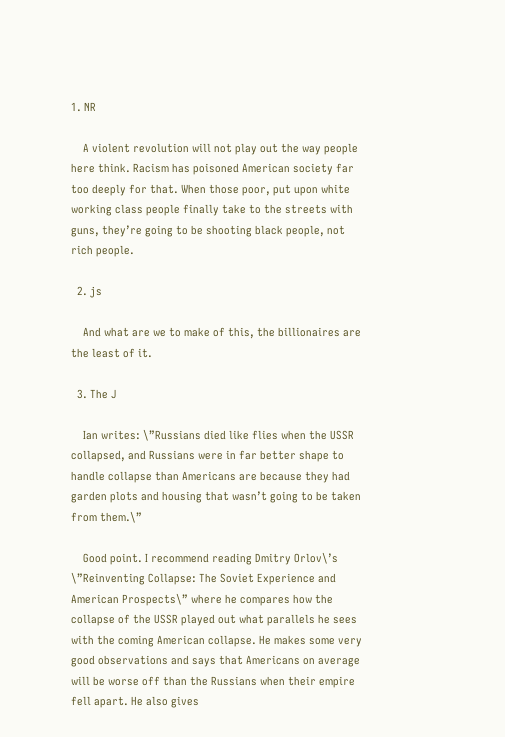1. NR

    A violent revolution will not play out the way people here think. Racism has poisoned American society far too deeply for that. When those poor, put upon white working class people finally take to the streets with guns, they’re going to be shooting black people, not rich people.

  2. js

    And what are we to make of this, the billionaires are the least of it.

  3. The J

    Ian writes: \”Russians died like flies when the USSR collapsed, and Russians were in far better shape to handle collapse than Americans are because they had garden plots and housing that wasn’t going to be taken from them.\”

    Good point. I recommend reading Dmitry Orlov\’s \”Reinventing Collapse: The Soviet Experience and American Prospects\” where he compares how the collapse of the USSR played out what parallels he sees with the coming American collapse. He makes some very good observations and says that Americans on average will be worse off than the Russians when their empire fell apart. He also gives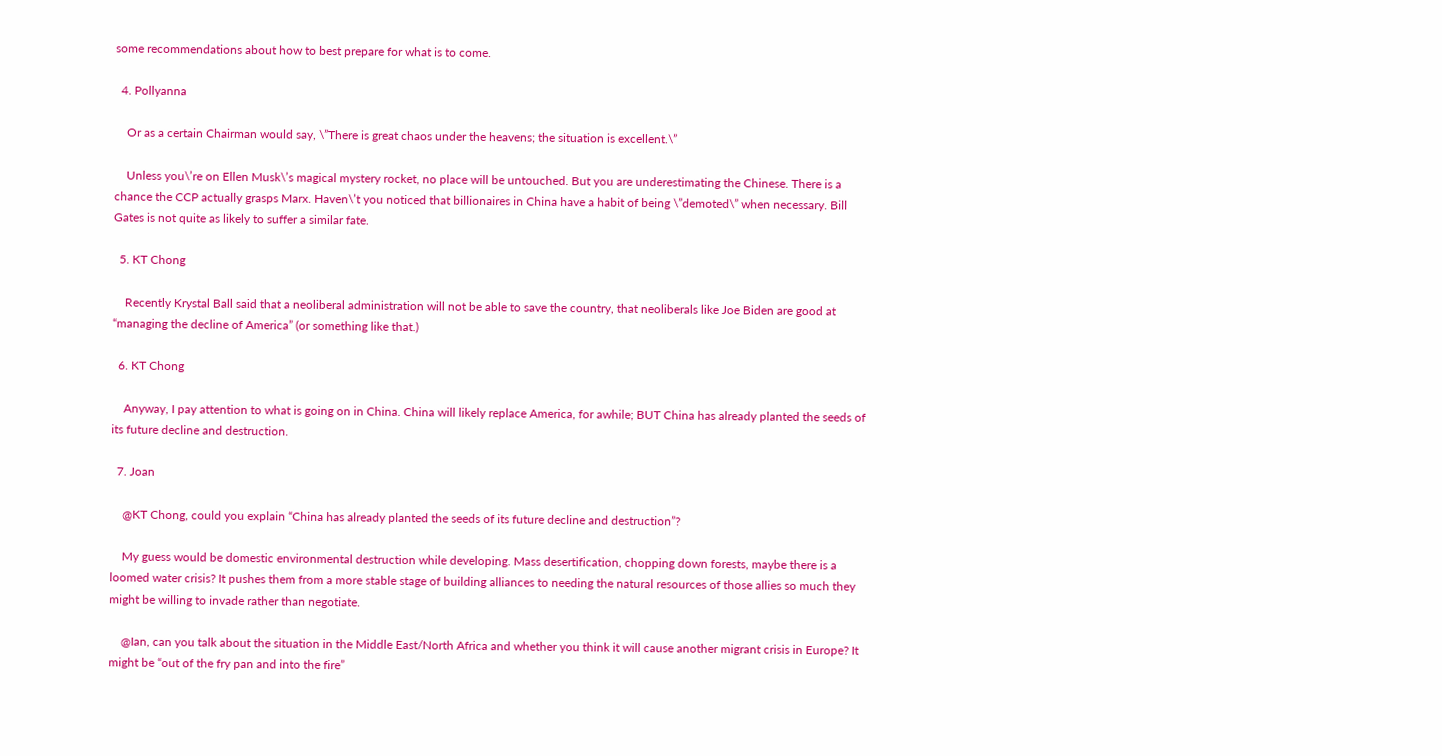some recommendations about how to best prepare for what is to come.

  4. Pollyanna

    Or as a certain Chairman would say, \”There is great chaos under the heavens; the situation is excellent.\”

    Unless you\’re on Ellen Musk\’s magical mystery rocket, no place will be untouched. But you are underestimating the Chinese. There is a chance the CCP actually grasps Marx. Haven\’t you noticed that billionaires in China have a habit of being \”demoted\” when necessary. Bill Gates is not quite as likely to suffer a similar fate.

  5. KT Chong

    Recently Krystal Ball said that a neoliberal administration will not be able to save the country, that neoliberals like Joe Biden are good at “managing the decline of America” (or something like that.)

  6. KT Chong

    Anyway, I pay attention to what is going on in China. China will likely replace America, for awhile; BUT China has already planted the seeds of its future decline and destruction.

  7. Joan

    @KT Chong, could you explain “China has already planted the seeds of its future decline and destruction”?

    My guess would be domestic environmental destruction while developing. Mass desertification, chopping down forests, maybe there is a loomed water crisis? It pushes them from a more stable stage of building alliances to needing the natural resources of those allies so much they might be willing to invade rather than negotiate.

    @Ian, can you talk about the situation in the Middle East/North Africa and whether you think it will cause another migrant crisis in Europe? It might be “out of the fry pan and into the fire”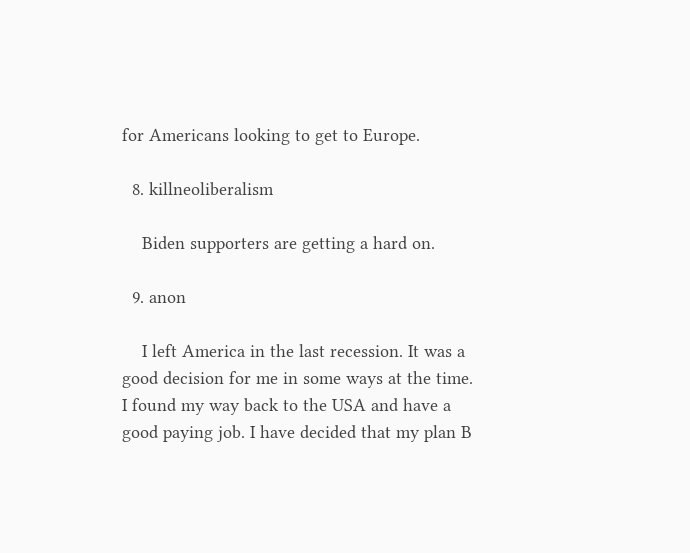for Americans looking to get to Europe.

  8. killneoliberalism

    Biden supporters are getting a hard on.

  9. anon

    I left America in the last recession. It was a good decision for me in some ways at the time. I found my way back to the USA and have a good paying job. I have decided that my plan B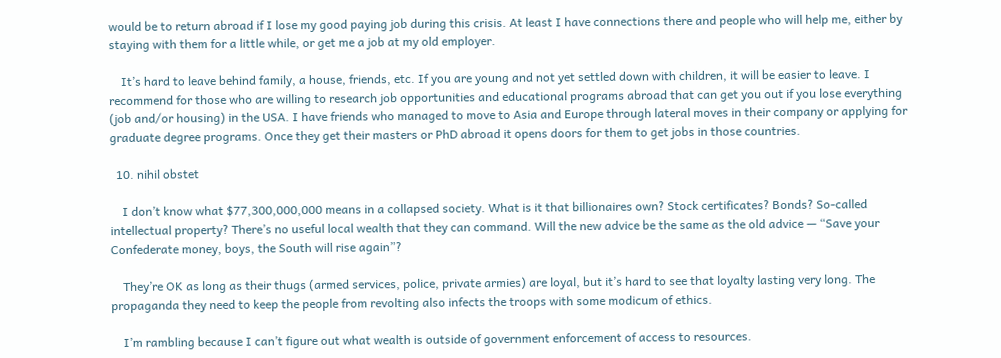would be to return abroad if I lose my good paying job during this crisis. At least I have connections there and people who will help me, either by staying with them for a little while, or get me a job at my old employer.

    It’s hard to leave behind family, a house, friends, etc. If you are young and not yet settled down with children, it will be easier to leave. I recommend for those who are willing to research job opportunities and educational programs abroad that can get you out if you lose everything (job and/or housing) in the USA. I have friends who managed to move to Asia and Europe through lateral moves in their company or applying for graduate degree programs. Once they get their masters or PhD abroad it opens doors for them to get jobs in those countries.

  10. nihil obstet

    I don’t know what $77,300,000,000 means in a collapsed society. What is it that billionaires own? Stock certificates? Bonds? So-called intellectual property? There’s no useful local wealth that they can command. Will the new advice be the same as the old advice — “Save your Confederate money, boys, the South will rise again”?

    They’re OK as long as their thugs (armed services, police, private armies) are loyal, but it’s hard to see that loyalty lasting very long. The propaganda they need to keep the people from revolting also infects the troops with some modicum of ethics.

    I’m rambling because I can’t figure out what wealth is outside of government enforcement of access to resources.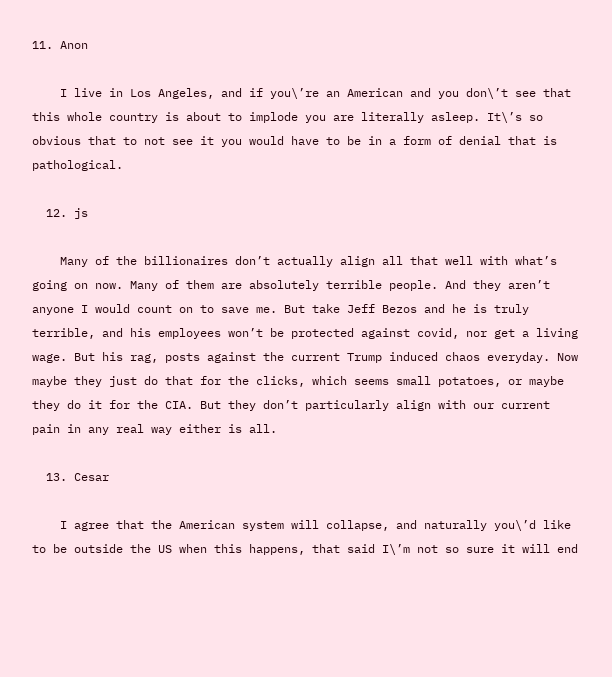11. Anon

    I live in Los Angeles, and if you\’re an American and you don\’t see that this whole country is about to implode you are literally asleep. It\’s so obvious that to not see it you would have to be in a form of denial that is pathological.

  12. js

    Many of the billionaires don’t actually align all that well with what’s going on now. Many of them are absolutely terrible people. And they aren’t anyone I would count on to save me. But take Jeff Bezos and he is truly terrible, and his employees won’t be protected against covid, nor get a living wage. But his rag, posts against the current Trump induced chaos everyday. Now maybe they just do that for the clicks, which seems small potatoes, or maybe they do it for the CIA. But they don’t particularly align with our current pain in any real way either is all.

  13. Cesar

    I agree that the American system will collapse, and naturally you\’d like to be outside the US when this happens, that said I\’m not so sure it will end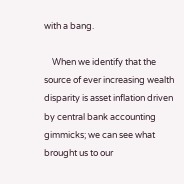with a bang.

    When we identify that the source of ever increasing wealth disparity is asset inflation driven by central bank accounting gimmicks; we can see what brought us to our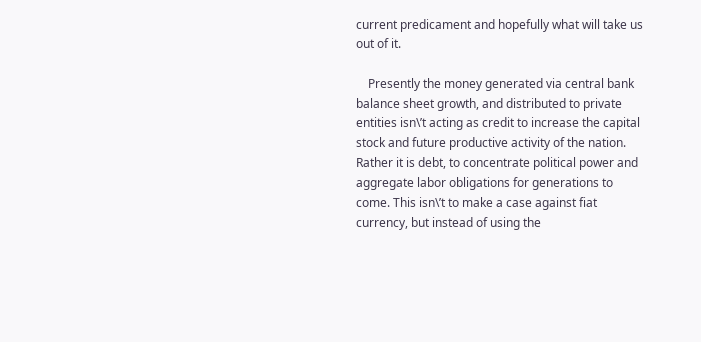current predicament and hopefully what will take us out of it.

    Presently the money generated via central bank balance sheet growth, and distributed to private entities isn\’t acting as credit to increase the capital stock and future productive activity of the nation. Rather it is debt, to concentrate political power and aggregate labor obligations for generations to come. This isn\’t to make a case against fiat currency, but instead of using the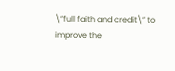\”full faith and credit\” to improve the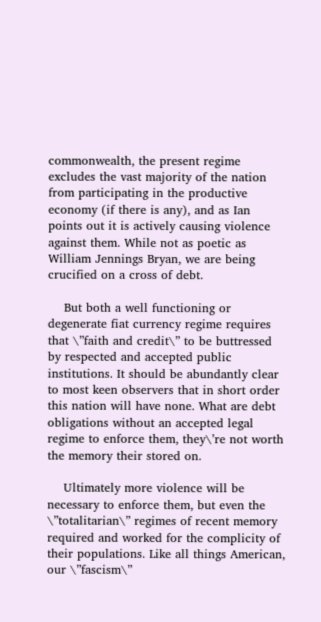commonwealth, the present regime excludes the vast majority of the nation from participating in the productive economy (if there is any), and as Ian points out it is actively causing violence against them. While not as poetic as William Jennings Bryan, we are being crucified on a cross of debt.

    But both a well functioning or degenerate fiat currency regime requires that \”faith and credit\” to be buttressed by respected and accepted public institutions. It should be abundantly clear to most keen observers that in short order this nation will have none. What are debt obligations without an accepted legal regime to enforce them, they\’re not worth the memory their stored on.

    Ultimately more violence will be necessary to enforce them, but even the \”totalitarian\” regimes of recent memory required and worked for the complicity of their populations. Like all things American, our \”fascism\”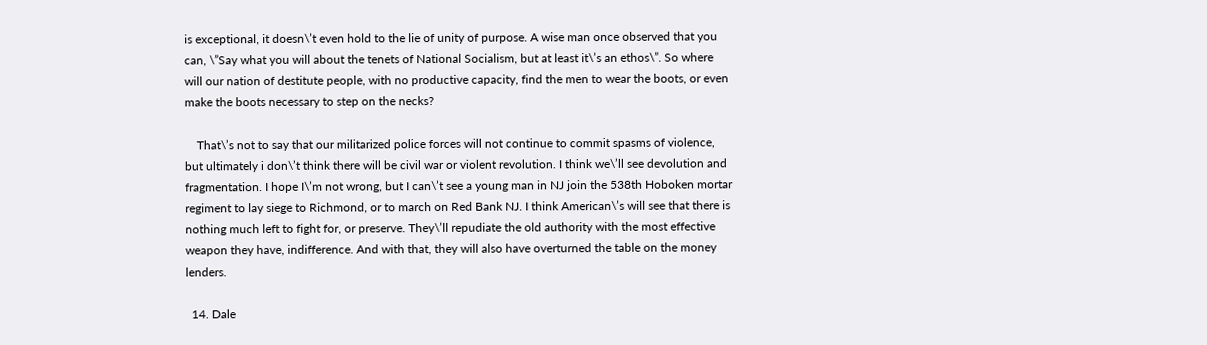is exceptional, it doesn\’t even hold to the lie of unity of purpose. A wise man once observed that you can, \”Say what you will about the tenets of National Socialism, but at least it\’s an ethos\”. So where will our nation of destitute people, with no productive capacity, find the men to wear the boots, or even make the boots necessary to step on the necks?

    That\’s not to say that our militarized police forces will not continue to commit spasms of violence, but ultimately i don\’t think there will be civil war or violent revolution. I think we\’ll see devolution and fragmentation. I hope I\’m not wrong, but I can\’t see a young man in NJ join the 538th Hoboken mortar regiment to lay siege to Richmond, or to march on Red Bank NJ. I think American\’s will see that there is nothing much left to fight for, or preserve. They\’ll repudiate the old authority with the most effective weapon they have, indifference. And with that, they will also have overturned the table on the money lenders.

  14. Dale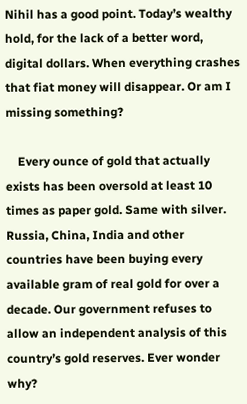Nihil has a good point. Today’s wealthy hold, for the lack of a better word, digital dollars. When everything crashes that fiat money will disappear. Or am I missing something?

    Every ounce of gold that actually exists has been oversold at least 10 times as paper gold. Same with silver. Russia, China, India and other countries have been buying every available gram of real gold for over a decade. Our government refuses to allow an independent analysis of this country’s gold reserves. Ever wonder why?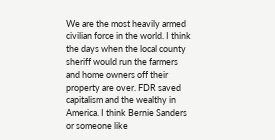We are the most heavily armed civilian force in the world. I think the days when the local county sheriff would run the farmers and home owners off their property are over. FDR saved capitalism and the wealthy in America. I think Bernie Sanders or someone like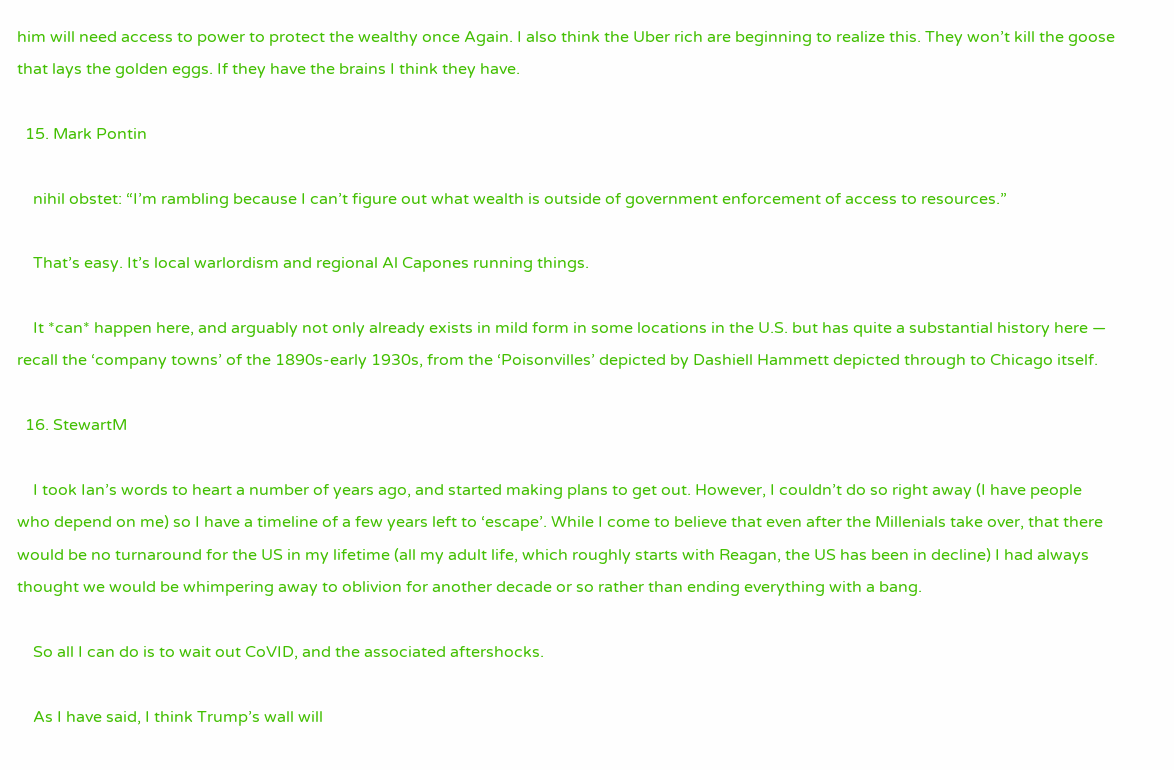him will need access to power to protect the wealthy once Again. I also think the Uber rich are beginning to realize this. They won’t kill the goose that lays the golden eggs. If they have the brains I think they have.

  15. Mark Pontin

    nihil obstet: “I’m rambling because I can’t figure out what wealth is outside of government enforcement of access to resources.”

    That’s easy. It’s local warlordism and regional Al Capones running things.

    It *can* happen here, and arguably not only already exists in mild form in some locations in the U.S. but has quite a substantial history here — recall the ‘company towns’ of the 1890s-early 1930s, from the ‘Poisonvilles’ depicted by Dashiell Hammett depicted through to Chicago itself.

  16. StewartM

    I took Ian’s words to heart a number of years ago, and started making plans to get out. However, I couldn’t do so right away (I have people who depend on me) so I have a timeline of a few years left to ‘escape’. While I come to believe that even after the Millenials take over, that there would be no turnaround for the US in my lifetime (all my adult life, which roughly starts with Reagan, the US has been in decline) I had always thought we would be whimpering away to oblivion for another decade or so rather than ending everything with a bang.

    So all I can do is to wait out CoVID, and the associated aftershocks.

    As I have said, I think Trump’s wall will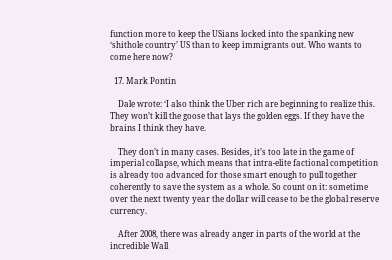function more to keep the USians locked into the spanking new ‘shithole country’ US than to keep immigrants out. Who wants to come here now?

  17. Mark Pontin

    Dale wrote: ‘I also think the Uber rich are beginning to realize this. They won’t kill the goose that lays the golden eggs. If they have the brains I think they have.

    They don’t in many cases. Besides, it’s too late in the game of imperial collapse, which means that intra-elite factional competition is already too advanced for those smart enough to pull together coherently to save the system as a whole. So count on it: sometime over the next twenty year the dollar will cease to be the global reserve currency.

    After 2008, there was already anger in parts of the world at the incredible Wall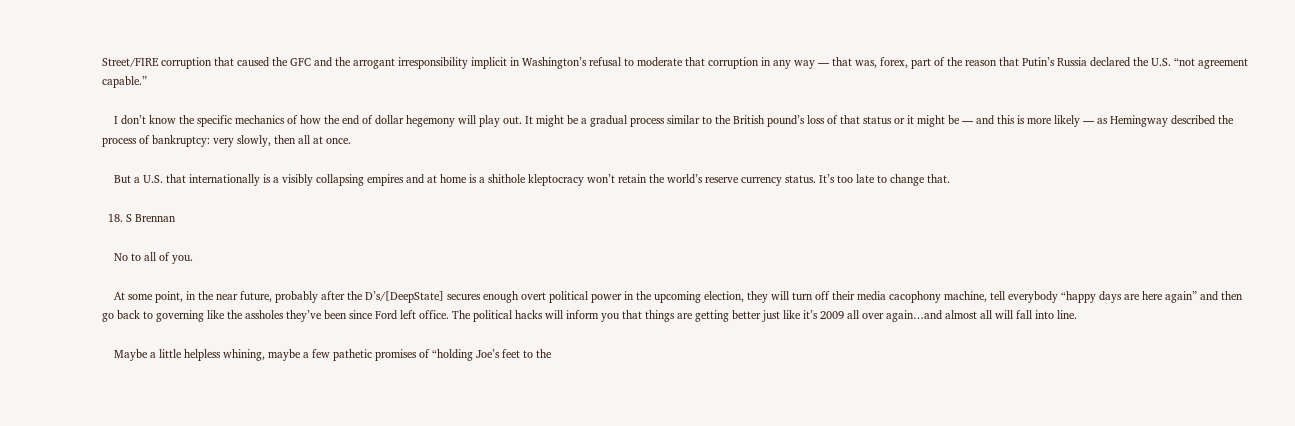Street/FIRE corruption that caused the GFC and the arrogant irresponsibility implicit in Washington’s refusal to moderate that corruption in any way — that was, forex, part of the reason that Putin’s Russia declared the U.S. “not agreement capable.”

    I don’t know the specific mechanics of how the end of dollar hegemony will play out. It might be a gradual process similar to the British pound’s loss of that status or it might be — and this is more likely — as Hemingway described the process of bankruptcy: very slowly, then all at once.

    But a U.S. that internationally is a visibly collapsing empires and at home is a shithole kleptocracy won’t retain the world’s reserve currency status. It’s too late to change that.

  18. S Brennan

    No to all of you.

    At some point, in the near future, probably after the D’s/[DeepState] secures enough overt political power in the upcoming election, they will turn off their media cacophony machine, tell everybody “happy days are here again” and then go back to governing like the assholes they’ve been since Ford left office. The political hacks will inform you that things are getting better just like it’s 2009 all over again…and almost all will fall into line.

    Maybe a little helpless whining, maybe a few pathetic promises of “holding Joe’s feet to the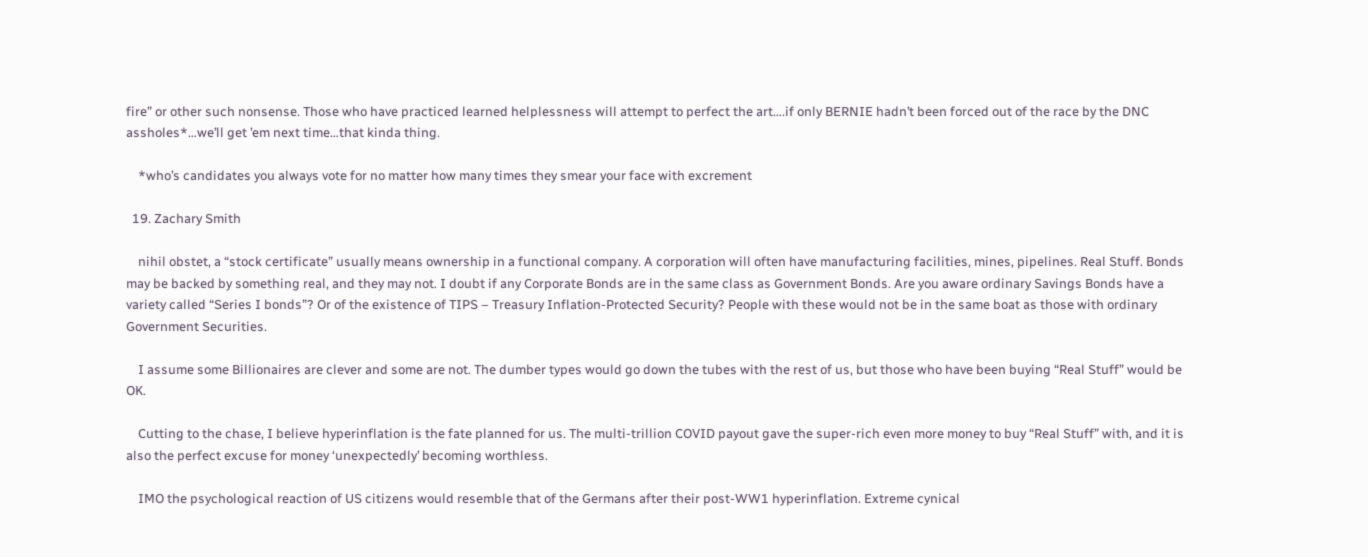fire” or other such nonsense. Those who have practiced learned helplessness will attempt to perfect the art….if only BERNIE hadn’t been forced out of the race by the DNC assholes*…we’ll get ’em next time…that kinda thing.

    *who’s candidates you always vote for no matter how many times they smear your face with excrement

  19. Zachary Smith

    nihil obstet, a “stock certificate” usually means ownership in a functional company. A corporation will often have manufacturing facilities, mines, pipelines. Real Stuff. Bonds may be backed by something real, and they may not. I doubt if any Corporate Bonds are in the same class as Government Bonds. Are you aware ordinary Savings Bonds have a variety called “Series I bonds”? Or of the existence of TIPS – Treasury Inflation-Protected Security? People with these would not be in the same boat as those with ordinary Government Securities.

    I assume some Billionaires are clever and some are not. The dumber types would go down the tubes with the rest of us, but those who have been buying “Real Stuff” would be OK.

    Cutting to the chase, I believe hyperinflation is the fate planned for us. The multi-trillion COVID payout gave the super-rich even more money to buy “Real Stuff” with, and it is also the perfect excuse for money ‘unexpectedly’ becoming worthless.

    IMO the psychological reaction of US citizens would resemble that of the Germans after their post-WW1 hyperinflation. Extreme cynical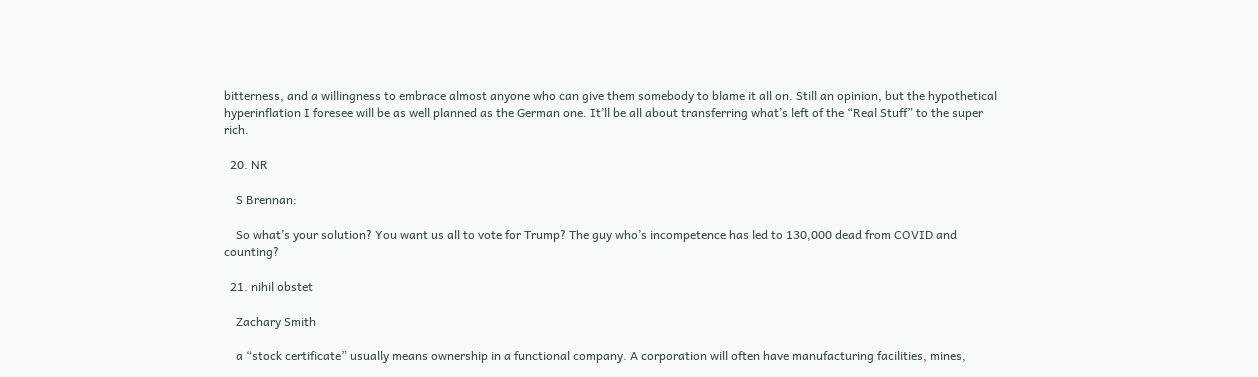bitterness, and a willingness to embrace almost anyone who can give them somebody to blame it all on. Still an opinion, but the hypothetical hyperinflation I foresee will be as well planned as the German one. It’ll be all about transferring what’s left of the “Real Stuff” to the super rich.

  20. NR

    S Brennan:

    So what’s your solution? You want us all to vote for Trump? The guy who’s incompetence has led to 130,000 dead from COVID and counting?

  21. nihil obstet

    Zachary Smith

    a “stock certificate” usually means ownership in a functional company. A corporation will often have manufacturing facilities, mines,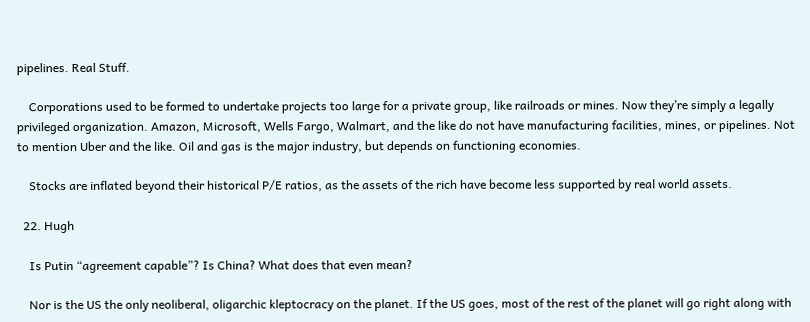pipelines. Real Stuff.

    Corporations used to be formed to undertake projects too large for a private group, like railroads or mines. Now they’re simply a legally privileged organization. Amazon, Microsoft, Wells Fargo, Walmart, and the like do not have manufacturing facilities, mines, or pipelines. Not to mention Uber and the like. Oil and gas is the major industry, but depends on functioning economies.

    Stocks are inflated beyond their historical P/E ratios, as the assets of the rich have become less supported by real world assets.

  22. Hugh

    Is Putin “agreement capable”? Is China? What does that even mean?

    Nor is the US the only neoliberal, oligarchic kleptocracy on the planet. If the US goes, most of the rest of the planet will go right along with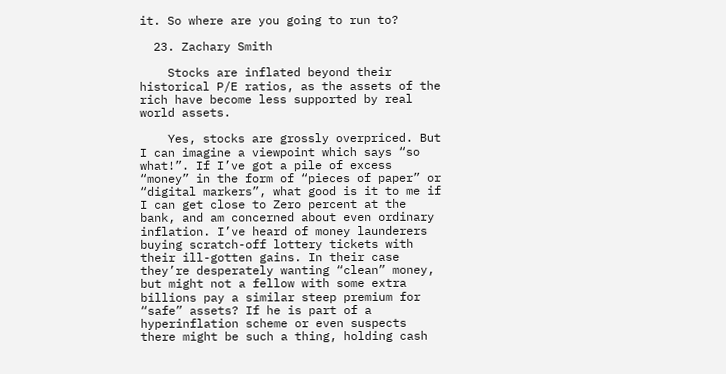it. So where are you going to run to?

  23. Zachary Smith

    Stocks are inflated beyond their historical P/E ratios, as the assets of the rich have become less supported by real world assets.

    Yes, stocks are grossly overpriced. But I can imagine a viewpoint which says “so what!”. If I’ve got a pile of excess “money” in the form of “pieces of paper” or “digital markers”, what good is it to me if I can get close to Zero percent at the bank, and am concerned about even ordinary inflation. I’ve heard of money launderers buying scratch-off lottery tickets with their ill-gotten gains. In their case they’re desperately wanting “clean” money, but might not a fellow with some extra billions pay a similar steep premium for “safe” assets? If he is part of a hyperinflation scheme or even suspects there might be such a thing, holding cash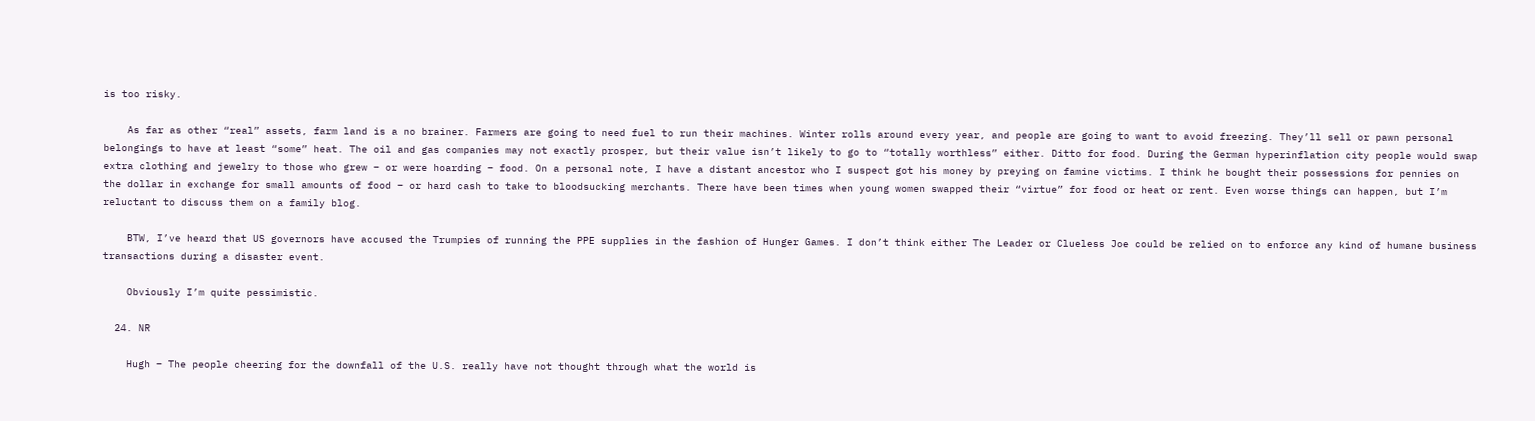is too risky.

    As far as other “real” assets, farm land is a no brainer. Farmers are going to need fuel to run their machines. Winter rolls around every year, and people are going to want to avoid freezing. They’ll sell or pawn personal belongings to have at least “some” heat. The oil and gas companies may not exactly prosper, but their value isn’t likely to go to “totally worthless” either. Ditto for food. During the German hyperinflation city people would swap extra clothing and jewelry to those who grew – or were hoarding – food. On a personal note, I have a distant ancestor who I suspect got his money by preying on famine victims. I think he bought their possessions for pennies on the dollar in exchange for small amounts of food – or hard cash to take to bloodsucking merchants. There have been times when young women swapped their “virtue” for food or heat or rent. Even worse things can happen, but I’m reluctant to discuss them on a family blog.

    BTW, I’ve heard that US governors have accused the Trumpies of running the PPE supplies in the fashion of Hunger Games. I don’t think either The Leader or Clueless Joe could be relied on to enforce any kind of humane business transactions during a disaster event.

    Obviously I’m quite pessimistic.

  24. NR

    Hugh – The people cheering for the downfall of the U.S. really have not thought through what the world is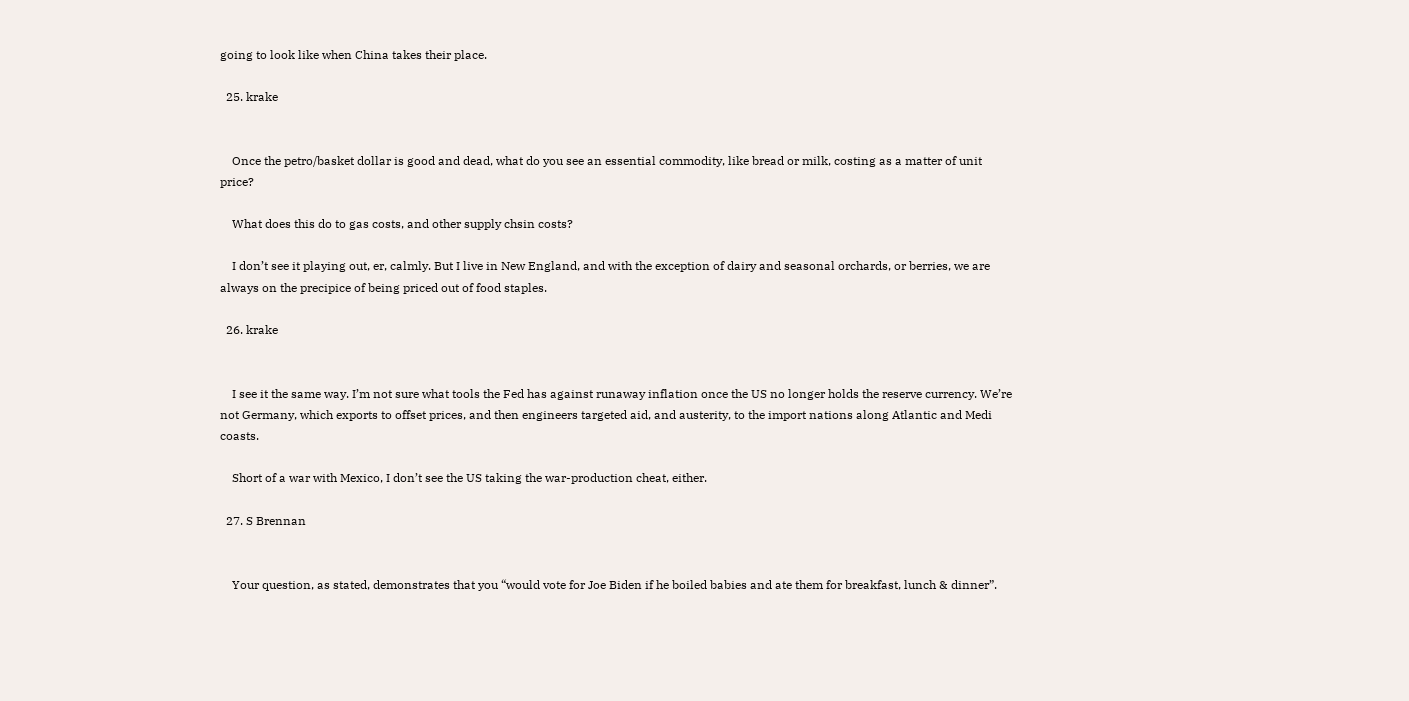going to look like when China takes their place.

  25. krake


    Once the petro/basket dollar is good and dead, what do you see an essential commodity, like bread or milk, costing as a matter of unit price?

    What does this do to gas costs, and other supply chsin costs?

    I don’t see it playing out, er, calmly. But I live in New England, and with the exception of dairy and seasonal orchards, or berries, we are always on the precipice of being priced out of food staples.

  26. krake


    I see it the same way. I’m not sure what tools the Fed has against runaway inflation once the US no longer holds the reserve currency. We’re not Germany, which exports to offset prices, and then engineers targeted aid, and austerity, to the import nations along Atlantic and Medi coasts.

    Short of a war with Mexico, I don’t see the US taking the war-production cheat, either.

  27. S Brennan


    Your question, as stated, demonstrates that you “would vote for Joe Biden if he boiled babies and ate them for breakfast, lunch & dinner”.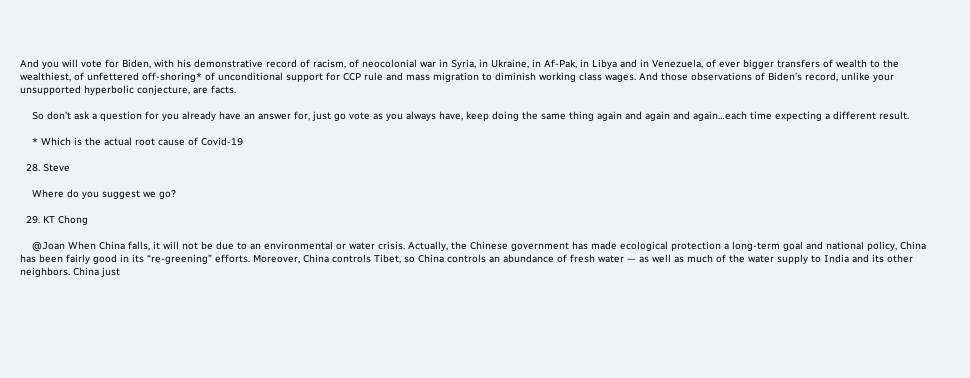And you will vote for Biden, with his demonstrative record of racism, of neocolonial war in Syria, in Ukraine, in Af-Pak, in Libya and in Venezuela, of ever bigger transfers of wealth to the wealthiest, of unfettered off-shoring* of unconditional support for CCP rule and mass migration to diminish working class wages. And those observations of Biden’s record, unlike your unsupported hyperbolic conjecture, are facts.

    So don’t ask a question for you already have an answer for, just go vote as you always have, keep doing the same thing again and again and again…each time expecting a different result.

    * Which is the actual root cause of Covid-19

  28. Steve

    Where do you suggest we go?

  29. KT Chong

    @Joan When China falls, it will not be due to an environmental or water crisis. Actually, the Chinese government has made ecological protection a long-term goal and national policy, China has been fairly good in its “re-greening” efforts. Moreover, China controls Tibet, so China controls an abundance of fresh water — as well as much of the water supply to India and its other neighbors. China just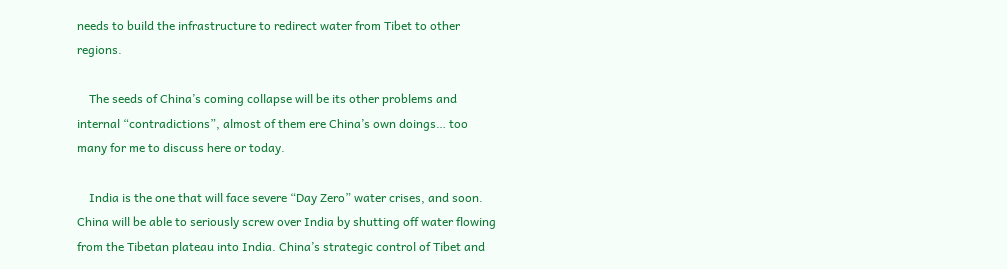needs to build the infrastructure to redirect water from Tibet to other regions.

    The seeds of China’s coming collapse will be its other problems and internal “contradictions”, almost of them ere China’s own doings… too many for me to discuss here or today.

    India is the one that will face severe “Day Zero” water crises, and soon. China will be able to seriously screw over India by shutting off water flowing from the Tibetan plateau into India. China’s strategic control of Tibet and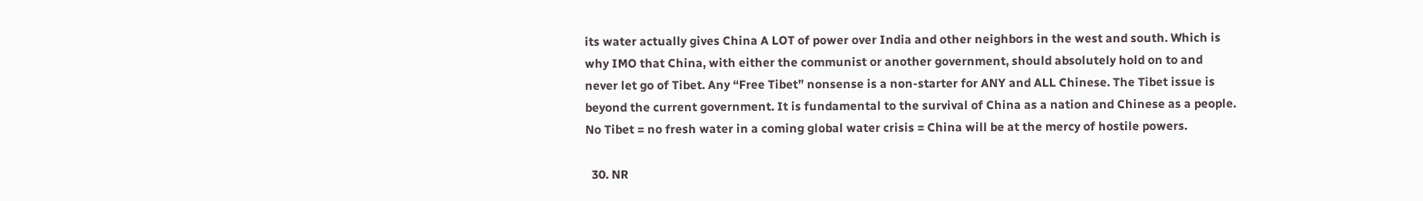its water actually gives China A LOT of power over India and other neighbors in the west and south. Which is why IMO that China, with either the communist or another government, should absolutely hold on to and never let go of Tibet. Any “Free Tibet” nonsense is a non-starter for ANY and ALL Chinese. The Tibet issue is beyond the current government. It is fundamental to the survival of China as a nation and Chinese as a people. No Tibet = no fresh water in a coming global water crisis = China will be at the mercy of hostile powers.

  30. NR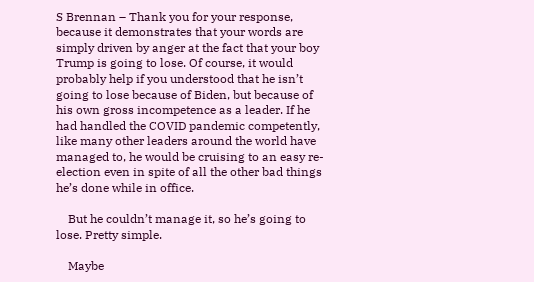S Brennan – Thank you for your response, because it demonstrates that your words are simply driven by anger at the fact that your boy Trump is going to lose. Of course, it would probably help if you understood that he isn’t going to lose because of Biden, but because of his own gross incompetence as a leader. If he had handled the COVID pandemic competently, like many other leaders around the world have managed to, he would be cruising to an easy re-election even in spite of all the other bad things he’s done while in office.

    But he couldn’t manage it, so he’s going to lose. Pretty simple.

    Maybe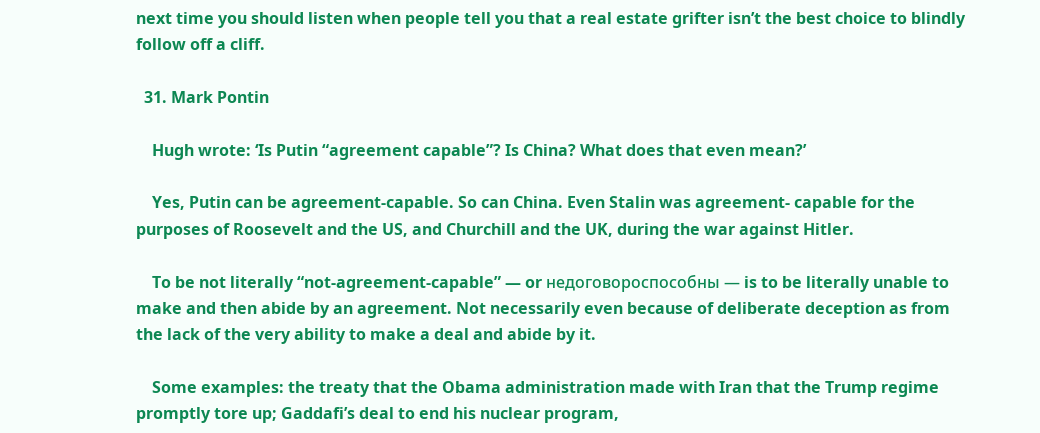next time you should listen when people tell you that a real estate grifter isn’t the best choice to blindly follow off a cliff.

  31. Mark Pontin

    Hugh wrote: ‘Is Putin “agreement capable”? Is China? What does that even mean?’

    Yes, Putin can be agreement-capable. So can China. Even Stalin was agreement- capable for the purposes of Roosevelt and the US, and Churchill and the UK, during the war against Hitler.

    To be not literally “not-agreement-capable” — or недоговороспособны — is to be literally unable to make and then abide by an agreement. Not necessarily even because of deliberate deception as from the lack of the very ability to make a deal and abide by it.

    Some examples: the treaty that the Obama administration made with Iran that the Trump regime promptly tore up; Gaddafi’s deal to end his nuclear program,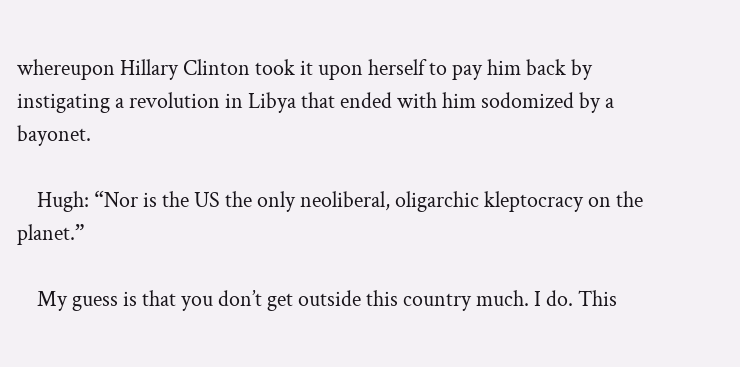whereupon Hillary Clinton took it upon herself to pay him back by instigating a revolution in Libya that ended with him sodomized by a bayonet.

    Hugh: “Nor is the US the only neoliberal, oligarchic kleptocracy on the planet.”

    My guess is that you don’t get outside this country much. I do. This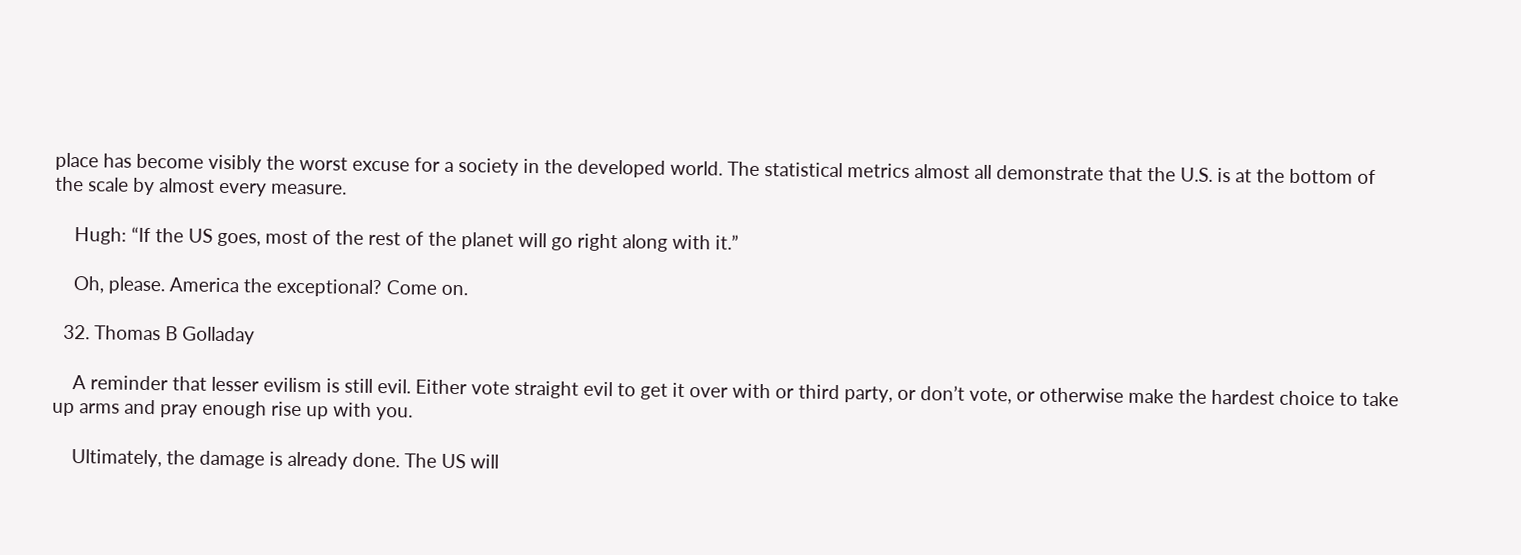place has become visibly the worst excuse for a society in the developed world. The statistical metrics almost all demonstrate that the U.S. is at the bottom of the scale by almost every measure.

    Hugh: “If the US goes, most of the rest of the planet will go right along with it.”

    Oh, please. America the exceptional? Come on.

  32. Thomas B Golladay

    A reminder that lesser evilism is still evil. Either vote straight evil to get it over with or third party, or don’t vote, or otherwise make the hardest choice to take up arms and pray enough rise up with you.

    Ultimately, the damage is already done. The US will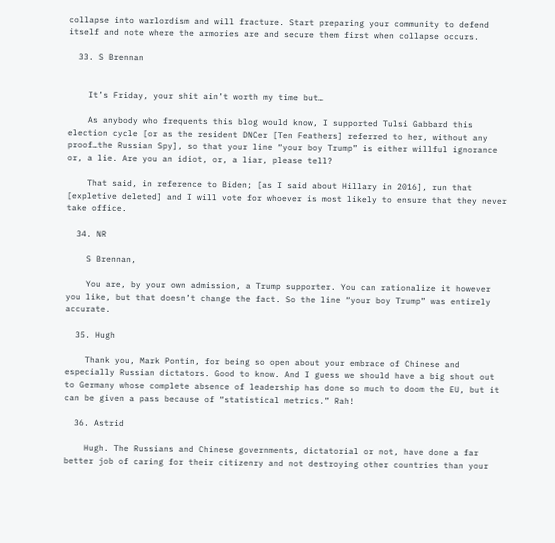collapse into warlordism and will fracture. Start preparing your community to defend itself and note where the armories are and secure them first when collapse occurs.

  33. S Brennan


    It’s Friday, your shit ain’t worth my time but…

    As anybody who frequents this blog would know, I supported Tulsi Gabbard this election cycle [or as the resident DNCer [Ten Feathers] referred to her, without any proof…the Russian Spy], so that your line “your boy Trump” is either willful ignorance or, a lie. Are you an idiot, or, a liar, please tell?

    That said, in reference to Biden; [as I said about Hillary in 2016], run that [expletive deleted] and I will vote for whoever is most likely to ensure that they never take office.

  34. NR

    S Brennan,

    You are, by your own admission, a Trump supporter. You can rationalize it however you like, but that doesn’t change the fact. So the line “your boy Trump” was entirely accurate.

  35. Hugh

    Thank you, Mark Pontin, for being so open about your embrace of Chinese and especially Russian dictators. Good to know. And I guess we should have a big shout out to Germany whose complete absence of leadership has done so much to doom the EU, but it can be given a pass because of “statistical metrics.” Rah!

  36. Astrid

    Hugh. The Russians and Chinese governments, dictatorial or not, have done a far better job of caring for their citizenry and not destroying other countries than your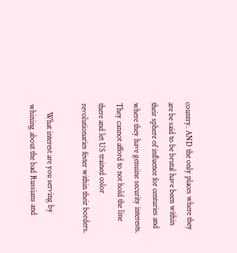country. AND the only places where they are be said to be brutal have been within their sphere of influence for centuries and where they have genuine security interests. They cannot afford to not hold the line there and let US trained color revolutionaries fester within their borders.

    What interest are you serving by whining about the bad Russians and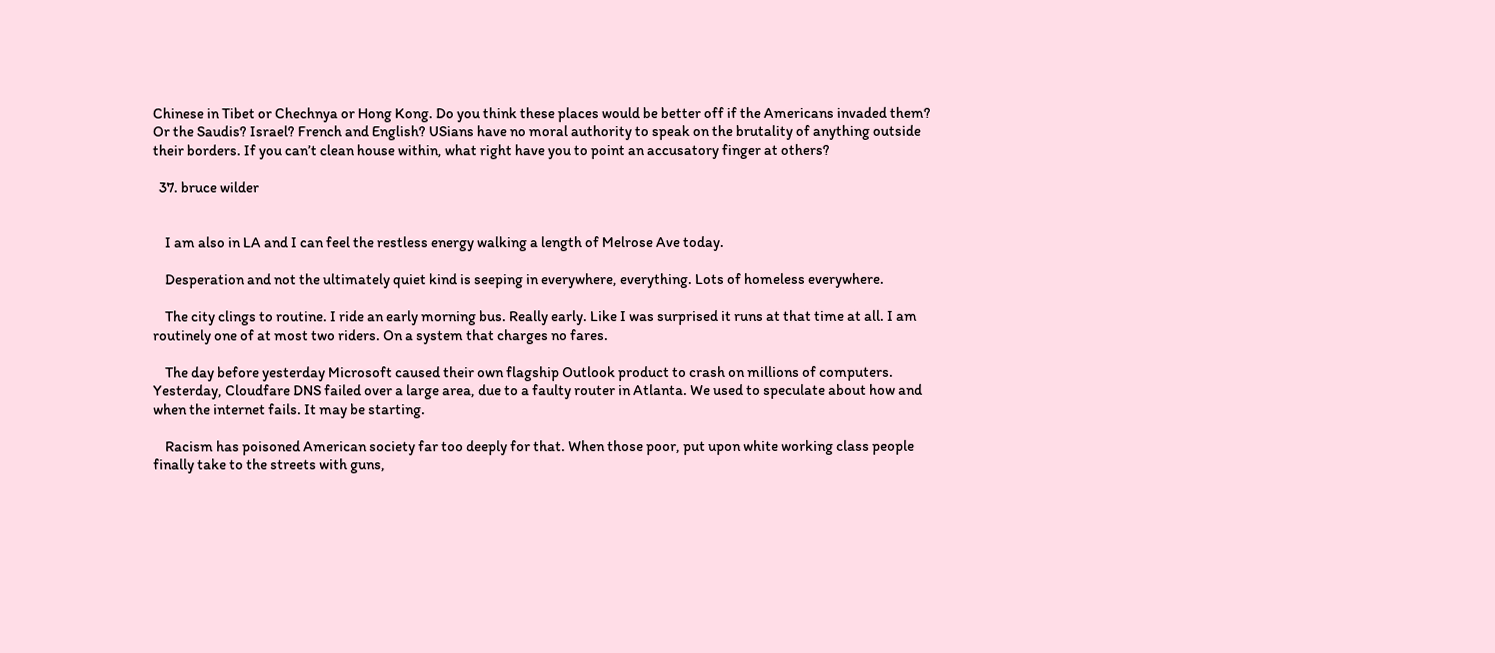Chinese in Tibet or Chechnya or Hong Kong. Do you think these places would be better off if the Americans invaded them? Or the Saudis? Israel? French and English? USians have no moral authority to speak on the brutality of anything outside their borders. If you can’t clean house within, what right have you to point an accusatory finger at others?

  37. bruce wilder


    I am also in LA and I can feel the restless energy walking a length of Melrose Ave today.

    Desperation and not the ultimately quiet kind is seeping in everywhere, everything. Lots of homeless everywhere.

    The city clings to routine. I ride an early morning bus. Really early. Like I was surprised it runs at that time at all. I am routinely one of at most two riders. On a system that charges no fares.

    The day before yesterday Microsoft caused their own flagship Outlook product to crash on millions of computers. Yesterday, Cloudfare DNS failed over a large area, due to a faulty router in Atlanta. We used to speculate about how and when the internet fails. It may be starting.

    Racism has poisoned American society far too deeply for that. When those poor, put upon white working class people finally take to the streets with guns,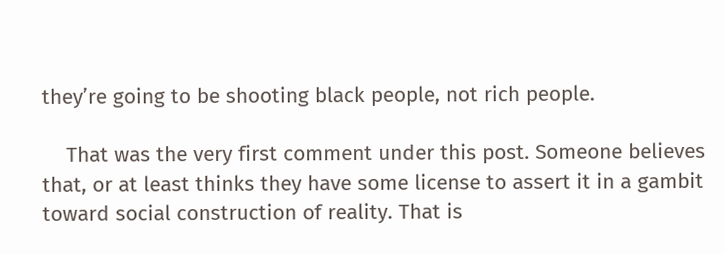they’re going to be shooting black people, not rich people.

    That was the very first comment under this post. Someone believes that, or at least thinks they have some license to assert it in a gambit toward social construction of reality. That is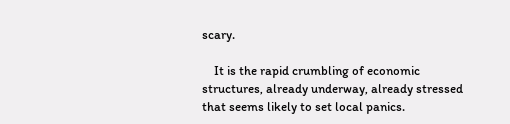scary.

    It is the rapid crumbling of economic structures, already underway, already stressed that seems likely to set local panics.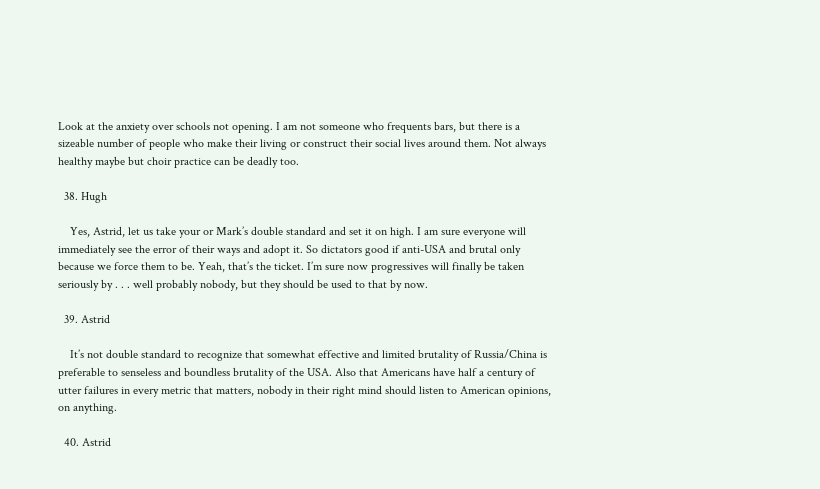Look at the anxiety over schools not opening. I am not someone who frequents bars, but there is a sizeable number of people who make their living or construct their social lives around them. Not always healthy maybe but choir practice can be deadly too.

  38. Hugh

    Yes, Astrid, let us take your or Mark’s double standard and set it on high. I am sure everyone will immediately see the error of their ways and adopt it. So dictators good if anti-USA and brutal only because we force them to be. Yeah, that’s the ticket. I’m sure now progressives will finally be taken seriously by . . . well probably nobody, but they should be used to that by now.

  39. Astrid

    It’s not double standard to recognize that somewhat effective and limited brutality of Russia/China is preferable to senseless and boundless brutality of the USA. Also that Americans have half a century of utter failures in every metric that matters, nobody in their right mind should listen to American opinions, on anything.

  40. Astrid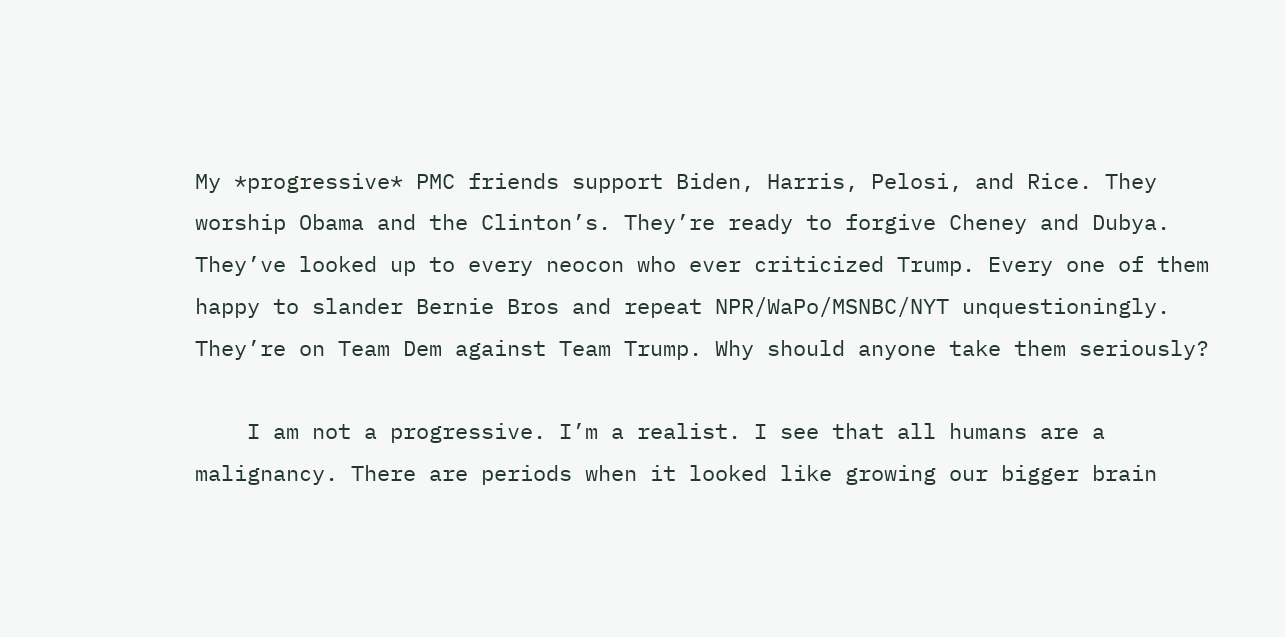My *progressive* PMC friends support Biden, Harris, Pelosi, and Rice. They worship Obama and the Clinton’s. They’re ready to forgive Cheney and Dubya. They’ve looked up to every neocon who ever criticized Trump. Every one of them happy to slander Bernie Bros and repeat NPR/WaPo/MSNBC/NYT unquestioningly. They’re on Team Dem against Team Trump. Why should anyone take them seriously?

    I am not a progressive. I’m a realist. I see that all humans are a malignancy. There are periods when it looked like growing our bigger brain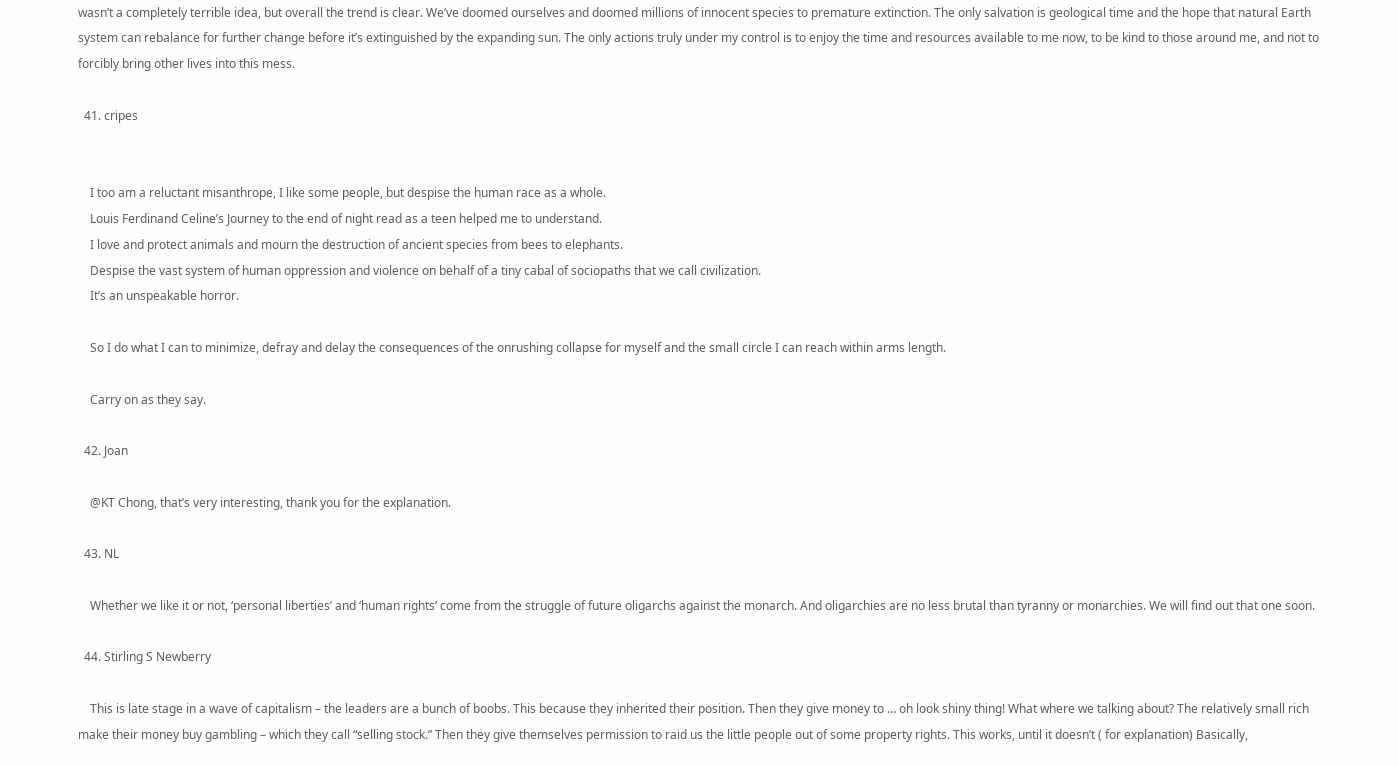wasn’t a completely terrible idea, but overall the trend is clear. We’ve doomed ourselves and doomed millions of innocent species to premature extinction. The only salvation is geological time and the hope that natural Earth system can rebalance for further change before it’s extinguished by the expanding sun. The only actions truly under my control is to enjoy the time and resources available to me now, to be kind to those around me, and not to forcibly bring other lives into this mess.

  41. cripes


    I too am a reluctant misanthrope, I like some people, but despise the human race as a whole.
    Louis Ferdinand Celine’s Journey to the end of night read as a teen helped me to understand.
    I love and protect animals and mourn the destruction of ancient species from bees to elephants.
    Despise the vast system of human oppression and violence on behalf of a tiny cabal of sociopaths that we call civilization.
    It’s an unspeakable horror.

    So I do what I can to minimize, defray and delay the consequences of the onrushing collapse for myself and the small circle I can reach within arms length.

    Carry on as they say.

  42. Joan

    @KT Chong, that’s very interesting, thank you for the explanation.

  43. NL

    Whether we like it or not, ‘personal liberties’ and ‘human rights’ come from the struggle of future oligarchs against the monarch. And oligarchies are no less brutal than tyranny or monarchies. We will find out that one soon.

  44. Stirling S Newberry

    This is late stage in a wave of capitalism – the leaders are a bunch of boobs. This because they inherited their position. Then they give money to … oh look shiny thing! What where we talking about? The relatively small rich make their money buy gambling – which they call “selling stock.” Then they give themselves permission to raid us the little people out of some property rights. This works, until it doesn’t ( for explanation) Basically,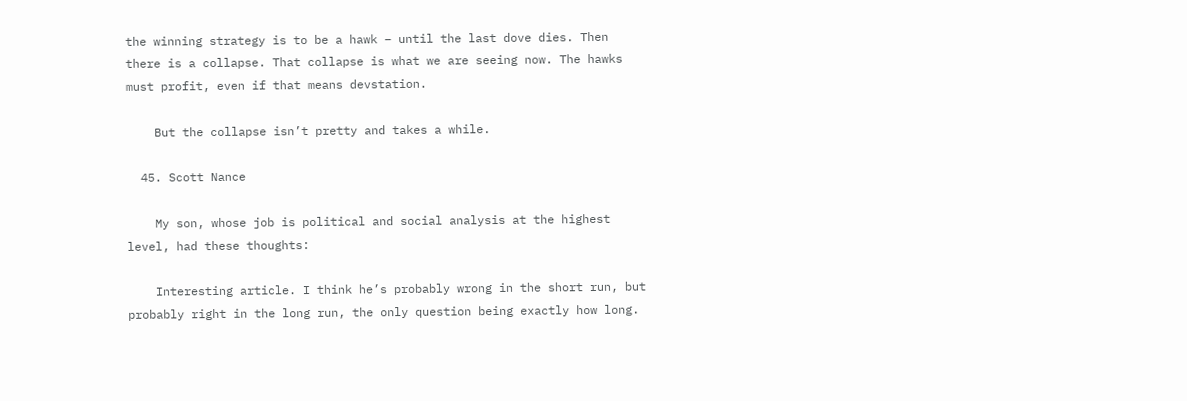the winning strategy is to be a hawk – until the last dove dies. Then there is a collapse. That collapse is what we are seeing now. The hawks must profit, even if that means devstation.

    But the collapse isn’t pretty and takes a while.

  45. Scott Nance

    My son, whose job is political and social analysis at the highest level, had these thoughts:

    Interesting article. I think he’s probably wrong in the short run, but probably right in the long run, the only question being exactly how long.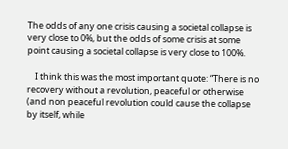The odds of any one crisis causing a societal collapse is very close to 0%, but the odds of some crisis at some point causing a societal collapse is very close to 100%.

    I think this was the most important quote: “There is no recovery without a revolution, peaceful or otherwise (and non peaceful revolution could cause the collapse by itself, while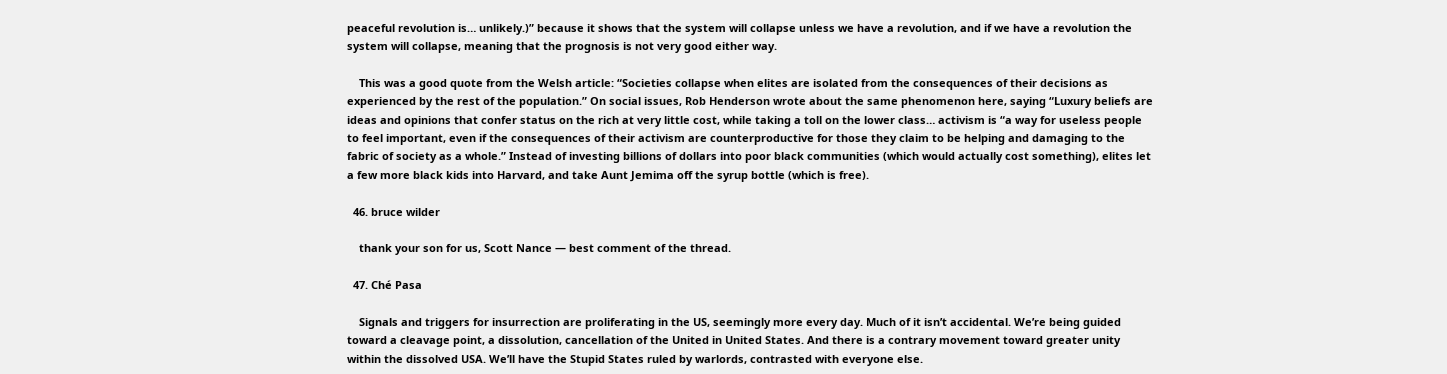peaceful revolution is… unlikely.)” because it shows that the system will collapse unless we have a revolution, and if we have a revolution the system will collapse, meaning that the prognosis is not very good either way.

    This was a good quote from the Welsh article: “Societies collapse when elites are isolated from the consequences of their decisions as experienced by the rest of the population.” On social issues, Rob Henderson wrote about the same phenomenon here, saying “Luxury beliefs are ideas and opinions that confer status on the rich at very little cost, while taking a toll on the lower class… activism is “a way for useless people to feel important, even if the consequences of their activism are counterproductive for those they claim to be helping and damaging to the fabric of society as a whole.” Instead of investing billions of dollars into poor black communities (which would actually cost something), elites let a few more black kids into Harvard, and take Aunt Jemima off the syrup bottle (which is free).

  46. bruce wilder

    thank your son for us, Scott Nance — best comment of the thread.

  47. Ché Pasa

    Signals and triggers for insurrection are proliferating in the US, seemingly more every day. Much of it isn’t accidental. We’re being guided toward a cleavage point, a dissolution, cancellation of the United in United States. And there is a contrary movement toward greater unity within the dissolved USA. We’ll have the Stupid States ruled by warlords, contrasted with everyone else.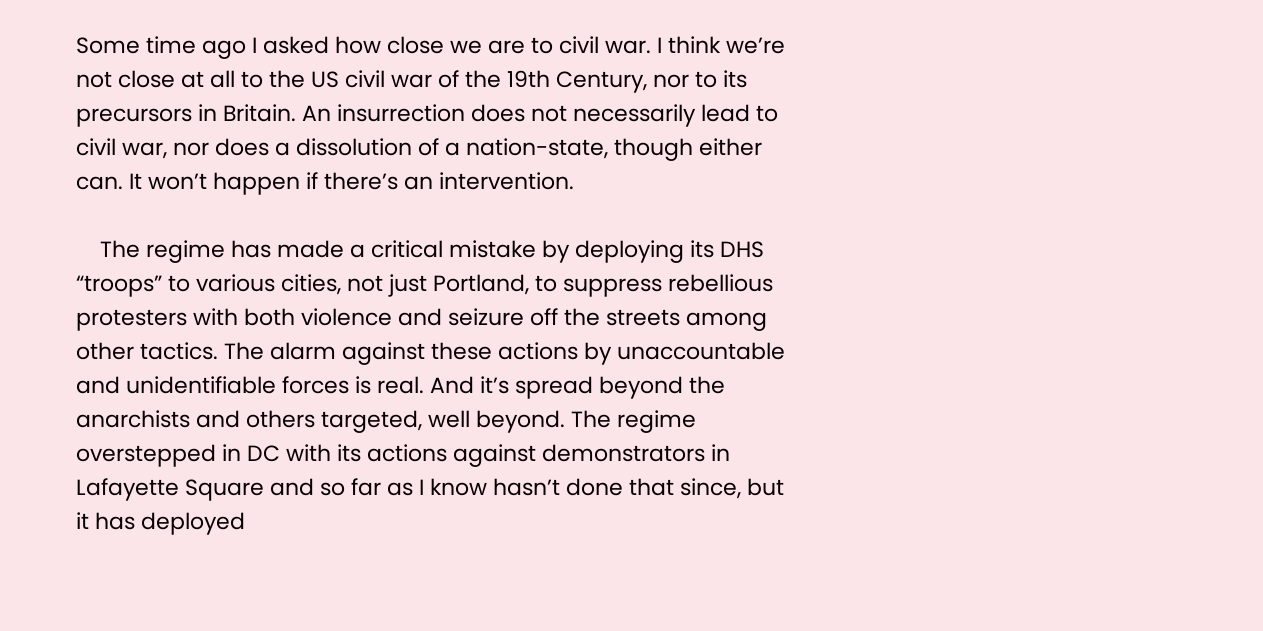Some time ago I asked how close we are to civil war. I think we’re not close at all to the US civil war of the 19th Century, nor to its precursors in Britain. An insurrection does not necessarily lead to civil war, nor does a dissolution of a nation-state, though either can. It won’t happen if there’s an intervention.

    The regime has made a critical mistake by deploying its DHS “troops” to various cities, not just Portland, to suppress rebellious protesters with both violence and seizure off the streets among other tactics. The alarm against these actions by unaccountable and unidentifiable forces is real. And it’s spread beyond the anarchists and others targeted, well beyond. The regime overstepped in DC with its actions against demonstrators in Lafayette Square and so far as I know hasn’t done that since, but it has deployed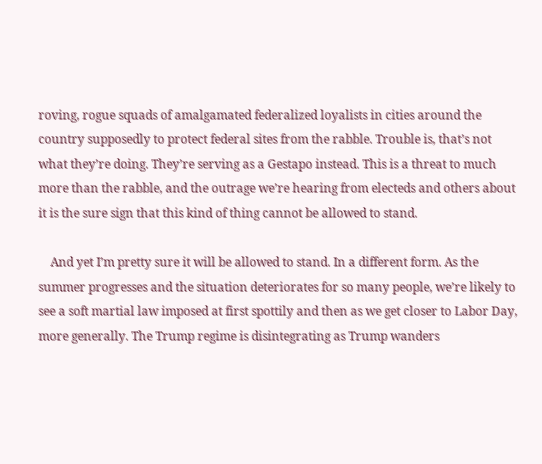roving, rogue squads of amalgamated federalized loyalists in cities around the country supposedly to protect federal sites from the rabble. Trouble is, that’s not what they’re doing. They’re serving as a Gestapo instead. This is a threat to much more than the rabble, and the outrage we’re hearing from electeds and others about it is the sure sign that this kind of thing cannot be allowed to stand.

    And yet I’m pretty sure it will be allowed to stand. In a different form. As the summer progresses and the situation deteriorates for so many people, we’re likely to see a soft martial law imposed at first spottily and then as we get closer to Labor Day, more generally. The Trump regime is disintegrating as Trump wanders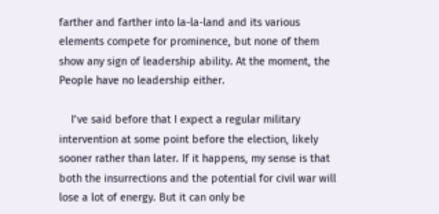farther and farther into la-la-land and its various elements compete for prominence, but none of them show any sign of leadership ability. At the moment, the People have no leadership either.

    I’ve said before that I expect a regular military intervention at some point before the election, likely sooner rather than later. If it happens, my sense is that both the insurrections and the potential for civil war will lose a lot of energy. But it can only be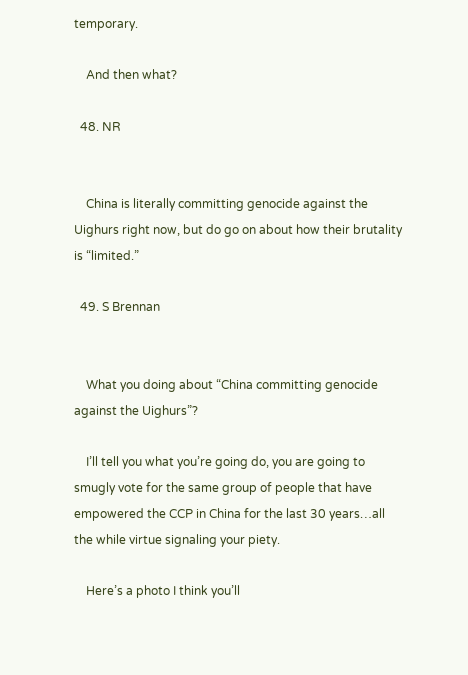temporary.

    And then what?

  48. NR


    China is literally committing genocide against the Uighurs right now, but do go on about how their brutality is “limited.”

  49. S Brennan


    What you doing about “China committing genocide against the Uighurs”?

    I’ll tell you what you’re going do, you are going to smugly vote for the same group of people that have empowered the CCP in China for the last 30 years…all the while virtue signaling your piety.

    Here’s a photo I think you’ll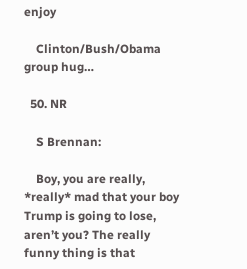enjoy

    Clinton/Bush/Obama group hug…

  50. NR

    S Brennan:

    Boy, you are really, *really* mad that your boy Trump is going to lose, aren’t you? The really funny thing is that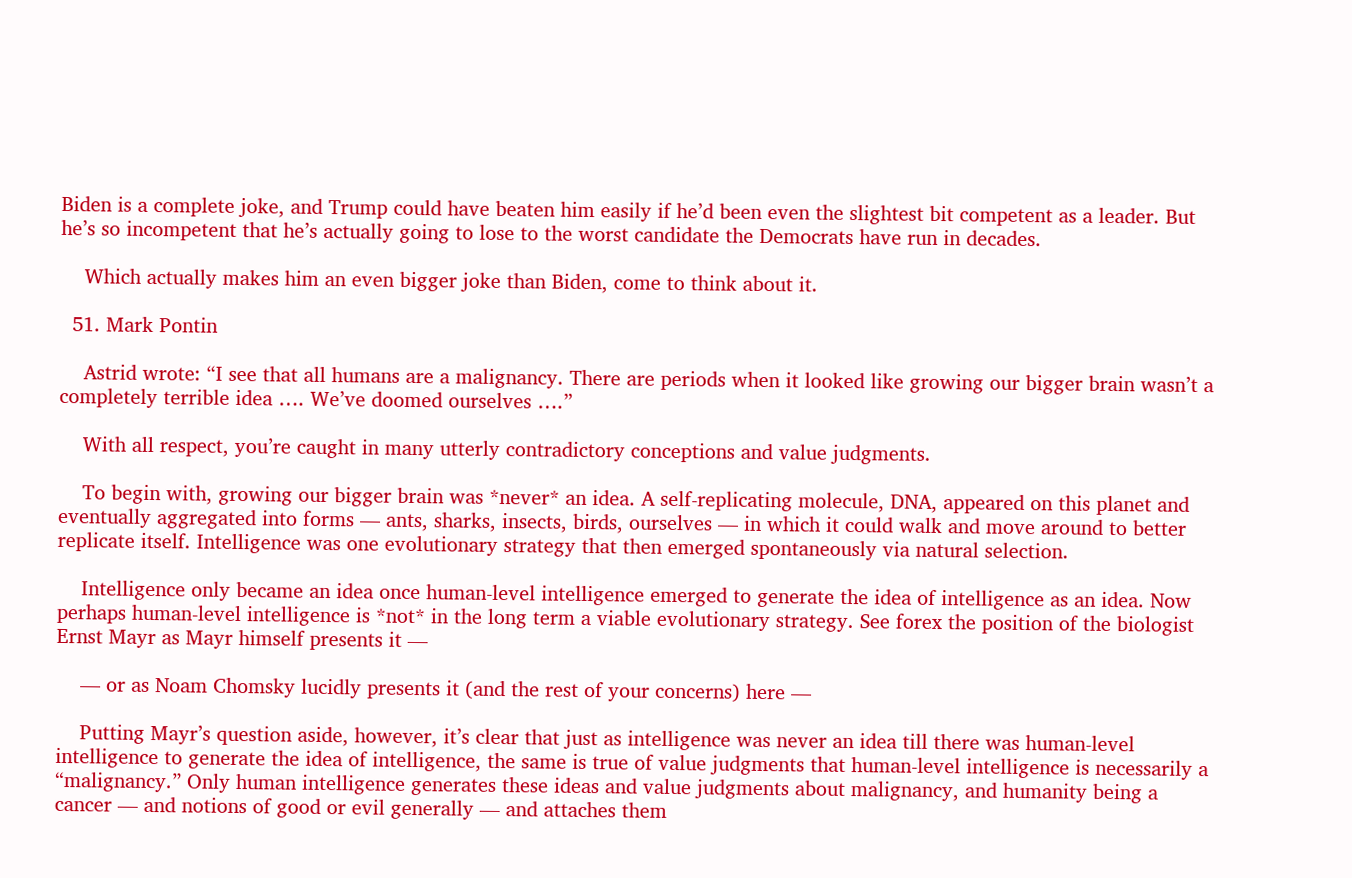Biden is a complete joke, and Trump could have beaten him easily if he’d been even the slightest bit competent as a leader. But he’s so incompetent that he’s actually going to lose to the worst candidate the Democrats have run in decades.

    Which actually makes him an even bigger joke than Biden, come to think about it.

  51. Mark Pontin

    Astrid wrote: “I see that all humans are a malignancy. There are periods when it looked like growing our bigger brain wasn’t a completely terrible idea …. We’ve doomed ourselves ….”

    With all respect, you’re caught in many utterly contradictory conceptions and value judgments.

    To begin with, growing our bigger brain was *never* an idea. A self-replicating molecule, DNA, appeared on this planet and eventually aggregated into forms — ants, sharks, insects, birds, ourselves — in which it could walk and move around to better replicate itself. Intelligence was one evolutionary strategy that then emerged spontaneously via natural selection.

    Intelligence only became an idea once human-level intelligence emerged to generate the idea of intelligence as an idea. Now perhaps human-level intelligence is *not* in the long term a viable evolutionary strategy. See forex the position of the biologist Ernst Mayr as Mayr himself presents it —

    — or as Noam Chomsky lucidly presents it (and the rest of your concerns) here —

    Putting Mayr’s question aside, however, it’s clear that just as intelligence was never an idea till there was human-level intelligence to generate the idea of intelligence, the same is true of value judgments that human-level intelligence is necessarily a “malignancy.” Only human intelligence generates these ideas and value judgments about malignancy, and humanity being a cancer — and notions of good or evil generally — and attaches them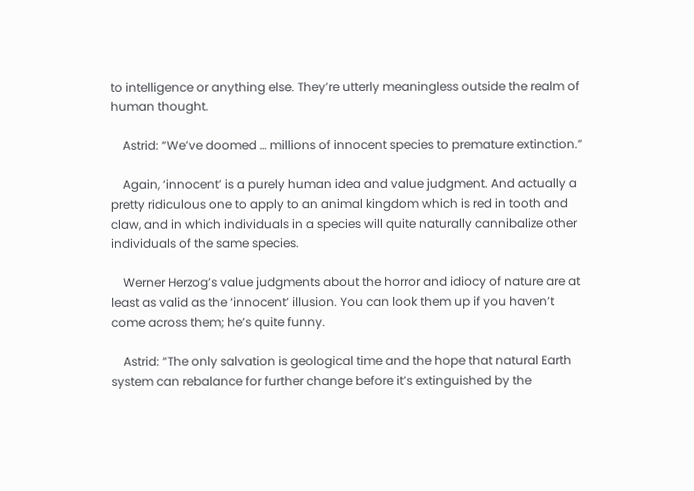to intelligence or anything else. They’re utterly meaningless outside the realm of human thought.

    Astrid: “We’ve doomed … millions of innocent species to premature extinction.”

    Again, ‘innocent’ is a purely human idea and value judgment. And actually a pretty ridiculous one to apply to an animal kingdom which is red in tooth and claw, and in which individuals in a species will quite naturally cannibalize other individuals of the same species.

    Werner Herzog’s value judgments about the horror and idiocy of nature are at least as valid as the ‘innocent’ illusion. You can look them up if you haven’t come across them; he’s quite funny.

    Astrid: “The only salvation is geological time and the hope that natural Earth system can rebalance for further change before it’s extinguished by the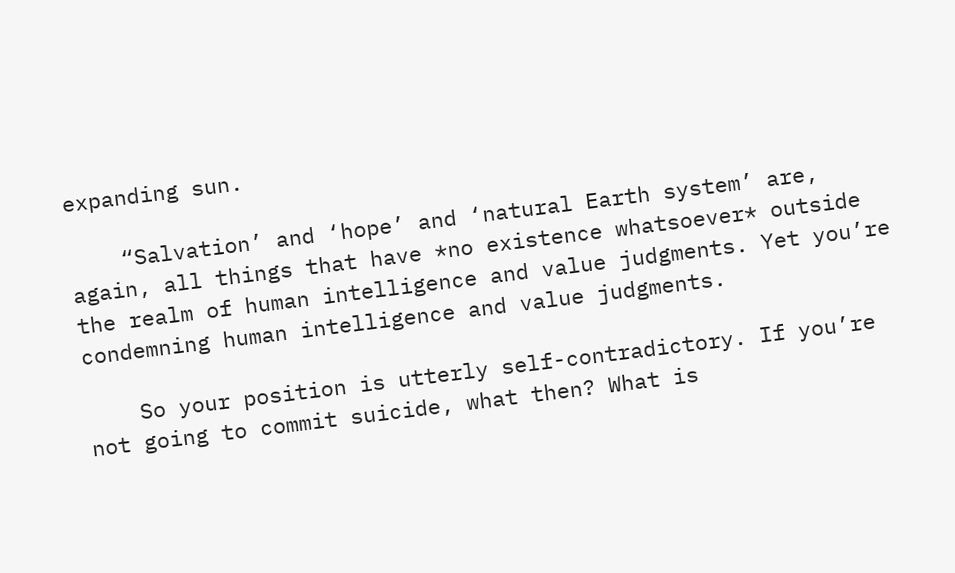expanding sun.

    “Salvation’ and ‘hope’ and ‘natural Earth system’ are, again, all things that have *no existence whatsoever* outside the realm of human intelligence and value judgments. Yet you’re condemning human intelligence and value judgments.

    So your position is utterly self-contradictory. If you’re not going to commit suicide, what then? What is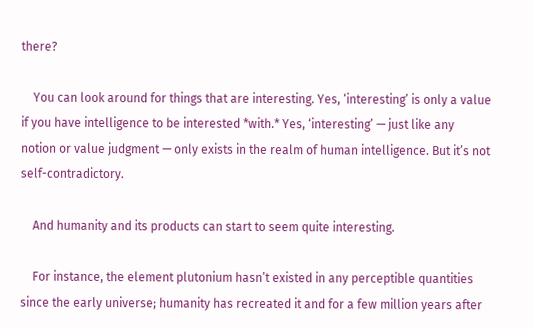there?

    You can look around for things that are interesting. Yes, ‘interesting’ is only a value if you have intelligence to be interested *with.* Yes, ‘interesting’ — just like any notion or value judgment — only exists in the realm of human intelligence. But it’s not self-contradictory.

    And humanity and its products can start to seem quite interesting.

    For instance, the element plutonium hasn’t existed in any perceptible quantities since the early universe; humanity has recreated it and for a few million years after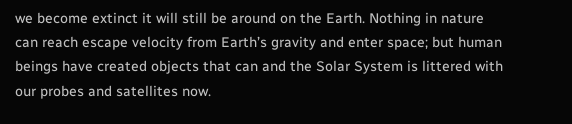we become extinct it will still be around on the Earth. Nothing in nature can reach escape velocity from Earth’s gravity and enter space; but human beings have created objects that can and the Solar System is littered with our probes and satellites now.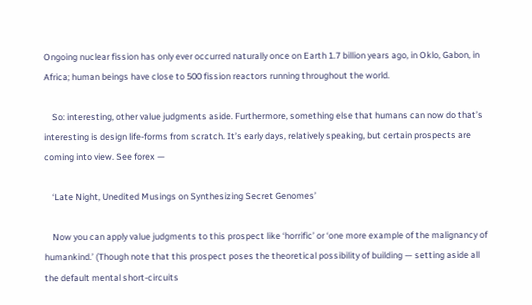Ongoing nuclear fission has only ever occurred naturally once on Earth 1.7 billion years ago, in Oklo, Gabon, in Africa; human beings have close to 500 fission reactors running throughout the world.

    So: interesting, other value judgments aside. Furthermore, something else that humans can now do that’s interesting is design life-forms from scratch. It’s early days, relatively speaking, but certain prospects are coming into view. See forex —

    ‘Late Night, Unedited Musings on Synthesizing Secret Genomes’

    Now you can apply value judgments to this prospect like ‘horrific’ or ‘one more example of the malignancy of humankind.’ (Though note that this prospect poses the theoretical possibility of building — setting aside all the default mental short-circuits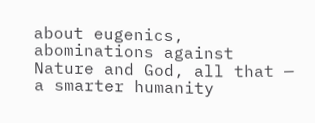about eugenics, abominations against Nature and God, all that — a smarter humanity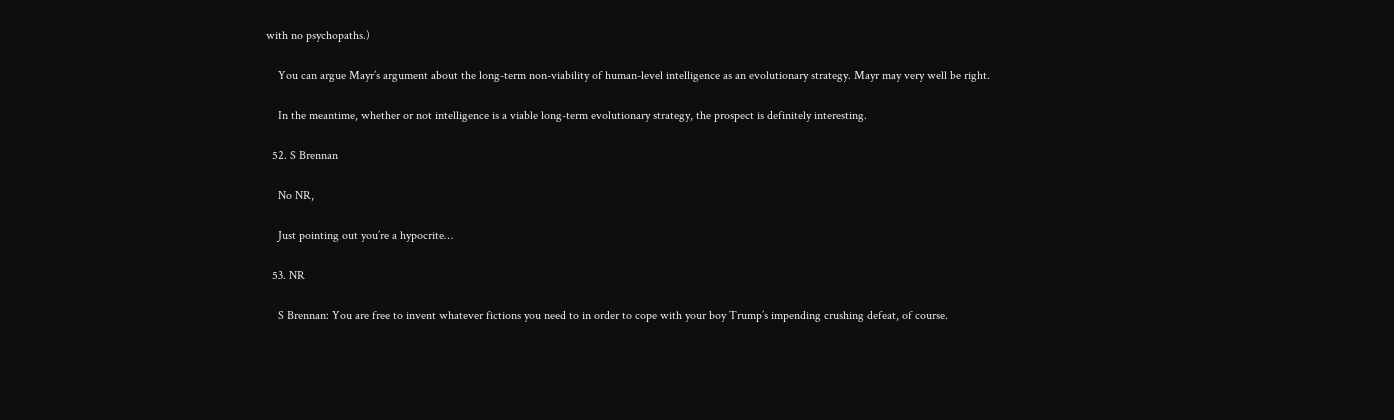with no psychopaths.)

    You can argue Mayr’s argument about the long-term non-viability of human-level intelligence as an evolutionary strategy. Mayr may very well be right.

    In the meantime, whether or not intelligence is a viable long-term evolutionary strategy, the prospect is definitely interesting.

  52. S Brennan

    No NR,

    Just pointing out you’re a hypocrite…

  53. NR

    S Brennan: You are free to invent whatever fictions you need to in order to cope with your boy Trump’s impending crushing defeat, of course.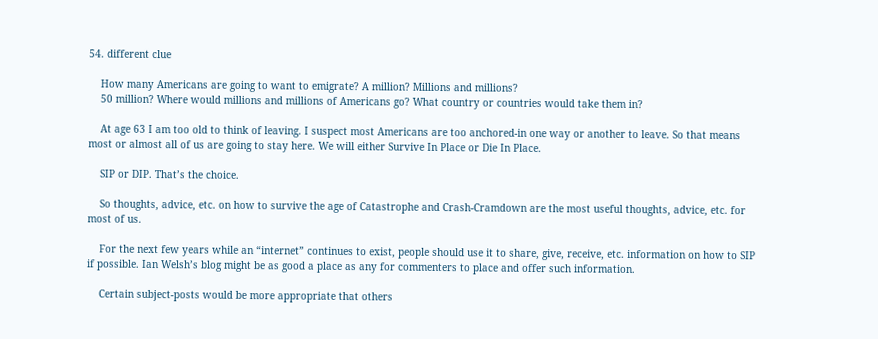54. different clue

    How many Americans are going to want to emigrate? A million? Millions and millions?
    50 million? Where would millions and millions of Americans go? What country or countries would take them in?

    At age 63 I am too old to think of leaving. I suspect most Americans are too anchored-in one way or another to leave. So that means most or almost all of us are going to stay here. We will either Survive In Place or Die In Place.

    SIP or DIP. That’s the choice.

    So thoughts, advice, etc. on how to survive the age of Catastrophe and Crash-Cramdown are the most useful thoughts, advice, etc. for most of us.

    For the next few years while an “internet” continues to exist, people should use it to share, give, receive, etc. information on how to SIP if possible. Ian Welsh’s blog might be as good a place as any for commenters to place and offer such information.

    Certain subject-posts would be more appropriate that others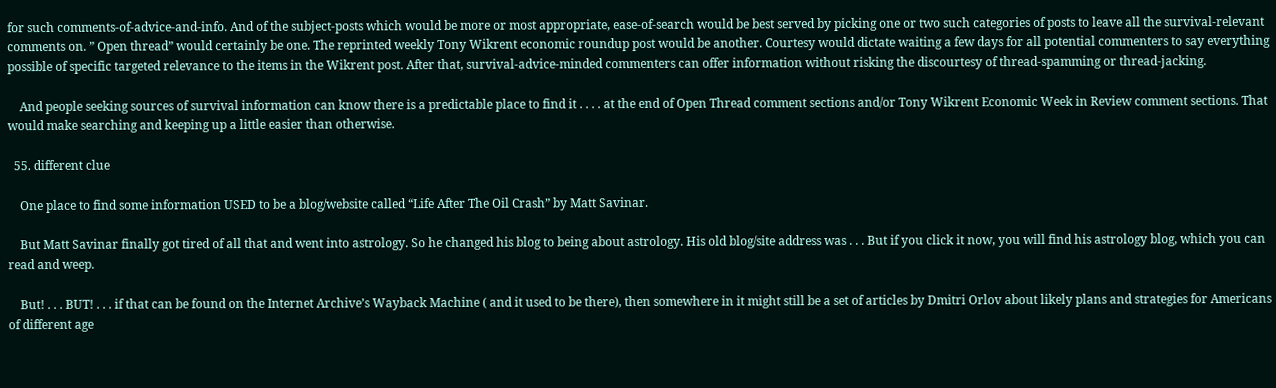for such comments-of-advice-and-info. And of the subject-posts which would be more or most appropriate, ease-of-search would be best served by picking one or two such categories of posts to leave all the survival-relevant comments on. ” Open thread” would certainly be one. The reprinted weekly Tony Wikrent economic roundup post would be another. Courtesy would dictate waiting a few days for all potential commenters to say everything possible of specific targeted relevance to the items in the Wikrent post. After that, survival-advice-minded commenters can offer information without risking the discourtesy of thread-spamming or thread-jacking.

    And people seeking sources of survival information can know there is a predictable place to find it . . . . at the end of Open Thread comment sections and/or Tony Wikrent Economic Week in Review comment sections. That would make searching and keeping up a little easier than otherwise.

  55. different clue

    One place to find some information USED to be a blog/website called “Life After The Oil Crash” by Matt Savinar.

    But Matt Savinar finally got tired of all that and went into astrology. So he changed his blog to being about astrology. His old blog/site address was . . . But if you click it now, you will find his astrology blog, which you can read and weep.

    But! . . . BUT! . . . if that can be found on the Internet Archive’s Wayback Machine ( and it used to be there), then somewhere in it might still be a set of articles by Dmitri Orlov about likely plans and strategies for Americans of different age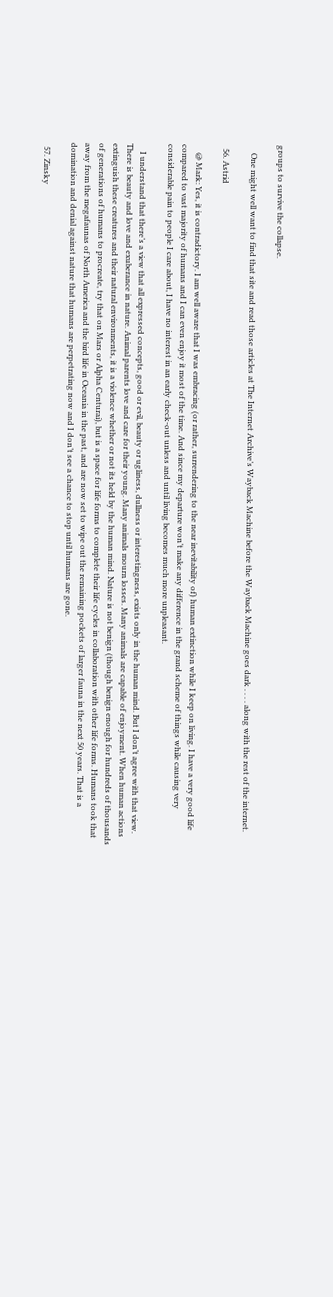groups to survive the collapse.

    One might well want to find that site and read those articles at The Internet Archive’s Wayback Machine before the Wayback Machine goes dark . . . . along with the rest of the internet.

  56. Astrid

    @ Mark: Yes, it is contradictory. I am well aware that I was embracing (or rather, surrendering to the near inevitability of) human extinction while I keep on living. I have a very good life compared to vast majority of humans and I can even enjoy it most of the time. And since my departure won’t make any difference in the grand scheme of things while causing very considerable pain to people I care about, I have no interest in an early check-out unless and until living becomes much more unpleasant.

    I understand that there’s a view that all expressed concepts, good or evil, beauty or ugliness, dullness or interestingness, exists only in the human mind. But I don’t agree with that view. There is beauty and love and exuberance in nature. Animal parents love and care for their young. Many animals mourn losses. Many animals are capable of enjoyment. When human actions extinguish these creatures and their natural environments, it is a violence whether or not its held by the human mind. Nature is not benign (though benign enough for hundreds of thousands of generations of humans to procreate, try that on Mars or Alpha Centurai), but is a space for life forms to complete their life cycles in collaboration with other life forms. Humans took that away from the megafaunas of North America and the bird life in Oceania in the past, and are now set to wipe out the remaining pockets of larger fauna in the next 50 years. That is a domination and denial against nature that humans are perpetrating now and I don’t see a chance to stop until humans are gone.

  57. Zinsky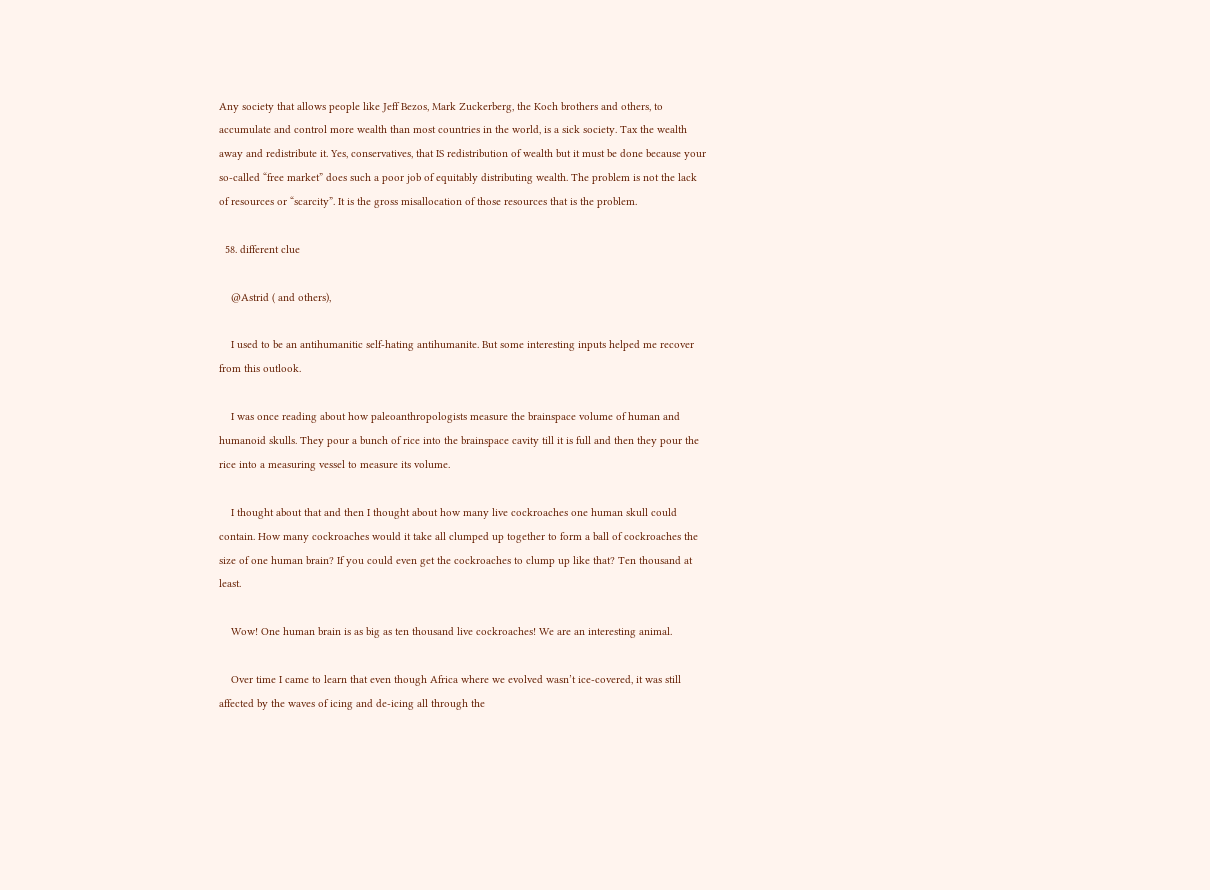Any society that allows people like Jeff Bezos, Mark Zuckerberg, the Koch brothers and others, to accumulate and control more wealth than most countries in the world, is a sick society. Tax the wealth away and redistribute it. Yes, conservatives, that IS redistribution of wealth but it must be done because your so-called “free market” does such a poor job of equitably distributing wealth. The problem is not the lack of resources or “scarcity”. It is the gross misallocation of those resources that is the problem.

  58. different clue

    @Astrid ( and others),

    I used to be an antihumanitic self-hating antihumanite. But some interesting inputs helped me recover from this outlook.

    I was once reading about how paleoanthropologists measure the brainspace volume of human and humanoid skulls. They pour a bunch of rice into the brainspace cavity till it is full and then they pour the rice into a measuring vessel to measure its volume.

    I thought about that and then I thought about how many live cockroaches one human skull could contain. How many cockroaches would it take all clumped up together to form a ball of cockroaches the size of one human brain? If you could even get the cockroaches to clump up like that? Ten thousand at least.

    Wow! One human brain is as big as ten thousand live cockroaches! We are an interesting animal.

    Over time I came to learn that even though Africa where we evolved wasn’t ice-covered, it was still affected by the waves of icing and de-icing all through the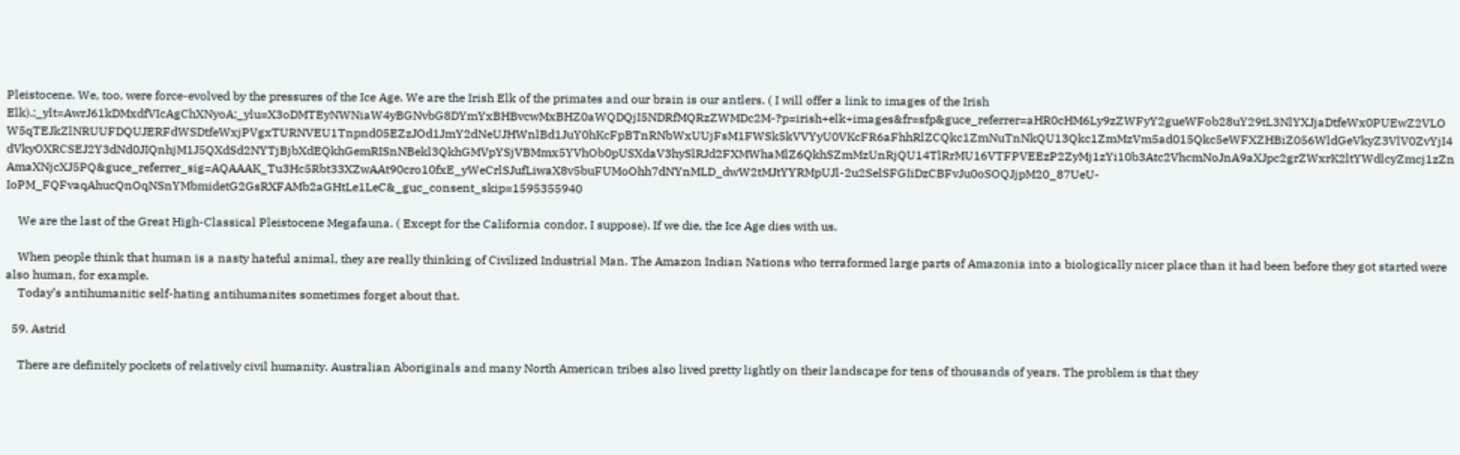Pleistocene. We, too, were force-evolved by the pressures of the Ice Age. We are the Irish Elk of the primates and our brain is our antlers. ( I will offer a link to images of the Irish Elk).;_ylt=AwrJ61kDMxdfVIcAgChXNyoA;_ylu=X3oDMTEyNWNiaW4yBGNvbG8DYmYxBHBvcwMxBHZ0aWQDQjI5NDRfMQRzZWMDc2M-?p=irish+elk+images&fr=sfp&guce_referrer=aHR0cHM6Ly9zZWFyY2gueWFob28uY29tL3NlYXJjaDtfeWx0PUEwZ2VLOW5qTEJkZlNRUUFDQUJERFdWSDtfeWxjPVgxTURNVEU1Tnpnd05EZzJOd1JmY2dNeUJHWnlBd1JuY0hKcFpBTnRNbWxUUjFsM1FWSk5kVVYyU0VKcFR6aFhhRlZCQkc1ZmNuTnNkQU13Qkc1ZmMzVm5ad015Qkc5eWFXZHBiZ056WldGeVkyZ3VlV0ZvYjI4dVkyOXRCSEJ2Y3dNd0JIQnhjM1J5QXdSd2NYTjBjbXdEQkhGemRISnNBekl3QkhGMVpYSjVBMmx5YVhOb0pUSXdaV3hySlRJd2FXMWhaMlZ6QkhSZmMzUnRjQU14TlRrMU16VTFPVEEzP2ZyMj1zYi10b3Atc2VhcmNoJnA9aXJpc2grZWxrK2ltYWdlcyZmcj1zZnAmaXNjcXJ5PQ&guce_referrer_sig=AQAAAK_Tu3Hc5Rbt33XZwAAt90cro10fxE_yWeCrlSJufLiwaX8v5buFUMoOhh7dNYnMLD_dwW2tMJtYYRMpUJl-2u2SelSFGIiDzCBFvJu0oSOQJjpM20_87UeU-IoPM_FQFvaqAhucQnOqNSnYMbmidetG2GsRXFAMb2aGHtLe1LeC&_guc_consent_skip=1595355940

    We are the last of the Great High-Classical Pleistocene Megafauna. ( Except for the California condor, I suppose). If we die, the Ice Age dies with us.

    When people think that human is a nasty hateful animal, they are really thinking of Civilized Industrial Man. The Amazon Indian Nations who terraformed large parts of Amazonia into a biologically nicer place than it had been before they got started were also human, for example.
    Today’s antihumanitic self-hating antihumanites sometimes forget about that.

  59. Astrid

    There are definitely pockets of relatively civil humanity. Australian Aboriginals and many North American tribes also lived pretty lightly on their landscape for tens of thousands of years. The problem is that they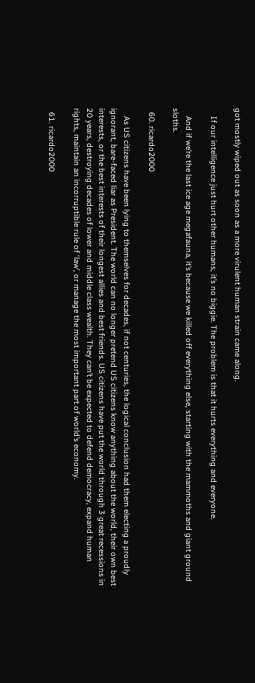got mostly wiped out as soon as a more virulent human strain came along.

    If our intelligence just hurt other humans, it’s no biggie. The problem is that it hurts everything and everyone.

    And if we’re the last ice age megafauna, it’s because we killed off everything else, starting with the mammoths and giant ground sloths.

  60. ricardo2000

    As US citizens have been lying to themselves for decades, if not centuries, the logical conclusion had them electing a proudly ignorant, bare-faced liar as President. The world can no longer pretend US citizens know anything about the world, their own best interests, or the best interests of their longest allies and best friends. US citizens have put the world through 3 great recessions in 20 years, destroying decades of lower and middle class wealth. They can’t be expected to defend democracy, expand human rights, maintain an incorruptible rule of ‘law’, or manage the most important part of world’s economy.

  61. ricardo2000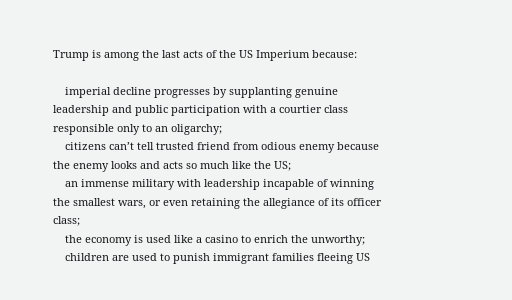Trump is among the last acts of the US Imperium because:

    imperial decline progresses by supplanting genuine leadership and public participation with a courtier class responsible only to an oligarchy;
    citizens can’t tell trusted friend from odious enemy because the enemy looks and acts so much like the US;
    an immense military with leadership incapable of winning the smallest wars, or even retaining the allegiance of its officer class;
    the economy is used like a casino to enrich the unworthy;
    children are used to punish immigrant families fleeing US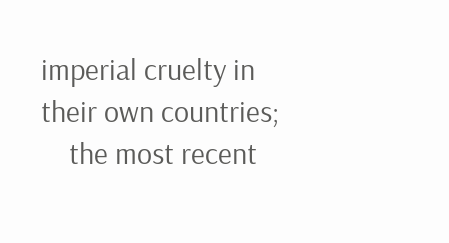imperial cruelty in their own countries;
    the most recent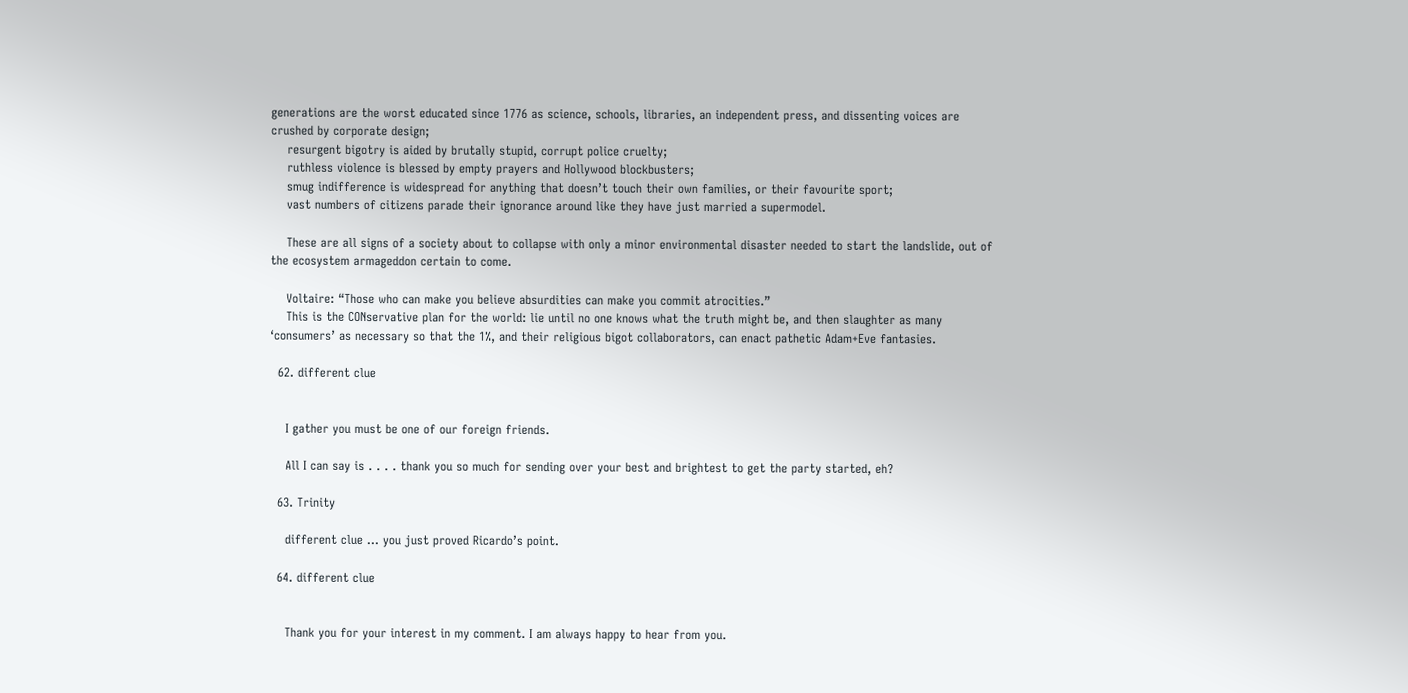generations are the worst educated since 1776 as science, schools, libraries, an independent press, and dissenting voices are crushed by corporate design;
    resurgent bigotry is aided by brutally stupid, corrupt police cruelty;
    ruthless violence is blessed by empty prayers and Hollywood blockbusters;
    smug indifference is widespread for anything that doesn’t touch their own families, or their favourite sport;
    vast numbers of citizens parade their ignorance around like they have just married a supermodel.

    These are all signs of a society about to collapse with only a minor environmental disaster needed to start the landslide, out of the ecosystem armageddon certain to come.

    Voltaire: “Those who can make you believe absurdities can make you commit atrocities.”
    This is the CONservative plan for the world: lie until no one knows what the truth might be, and then slaughter as many ‘consumers’ as necessary so that the 1%, and their religious bigot collaborators, can enact pathetic Adam+Eve fantasies.

  62. different clue


    I gather you must be one of our foreign friends.

    All I can say is . . . . thank you so much for sending over your best and brightest to get the party started, eh?

  63. Trinity

    different clue … you just proved Ricardo’s point.

  64. different clue


    Thank you for your interest in my comment. I am always happy to hear from you.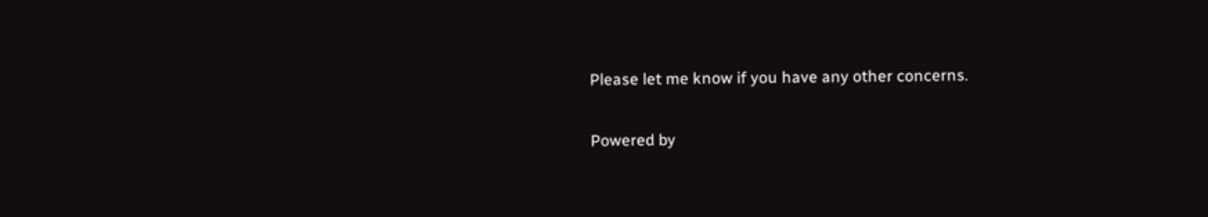Please let me know if you have any other concerns.

Powered by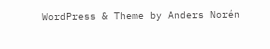WordPress & Theme by Anders Norén